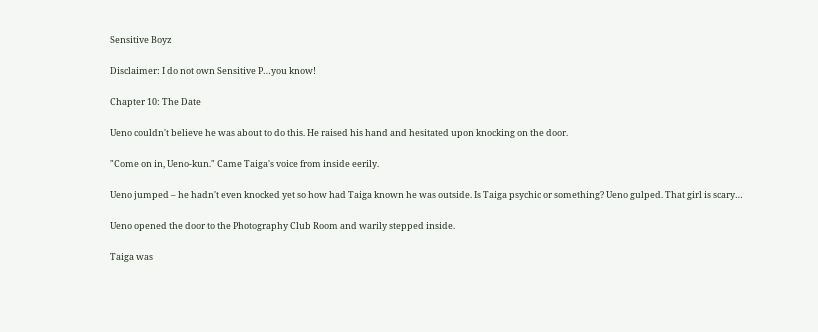Sensitive Boyz

Disclaimer: I do not own Sensitive P…you know!

Chapter 10: The Date

Ueno couldn't believe he was about to do this. He raised his hand and hesitated upon knocking on the door.

"Come on in, Ueno-kun." Came Taiga's voice from inside eerily.

Ueno jumped – he hadn't even knocked yet so how had Taiga known he was outside. Is Taiga psychic or something? Ueno gulped. That girl is scary…

Ueno opened the door to the Photography Club Room and warily stepped inside.

Taiga was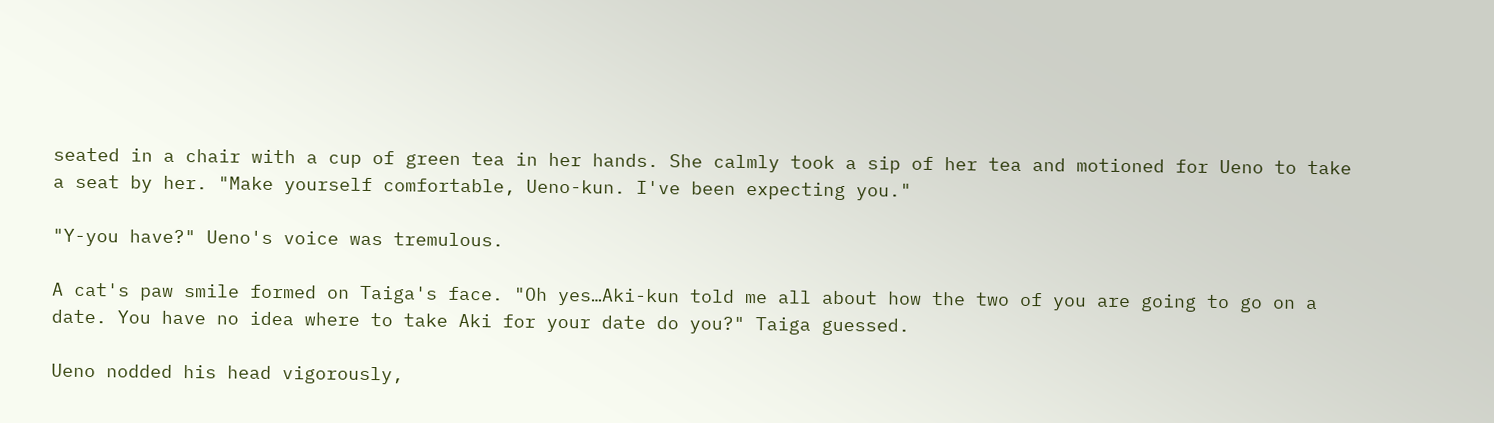seated in a chair with a cup of green tea in her hands. She calmly took a sip of her tea and motioned for Ueno to take a seat by her. "Make yourself comfortable, Ueno-kun. I've been expecting you."

"Y-you have?" Ueno's voice was tremulous.

A cat's paw smile formed on Taiga's face. "Oh yes…Aki-kun told me all about how the two of you are going to go on a date. You have no idea where to take Aki for your date do you?" Taiga guessed.

Ueno nodded his head vigorously,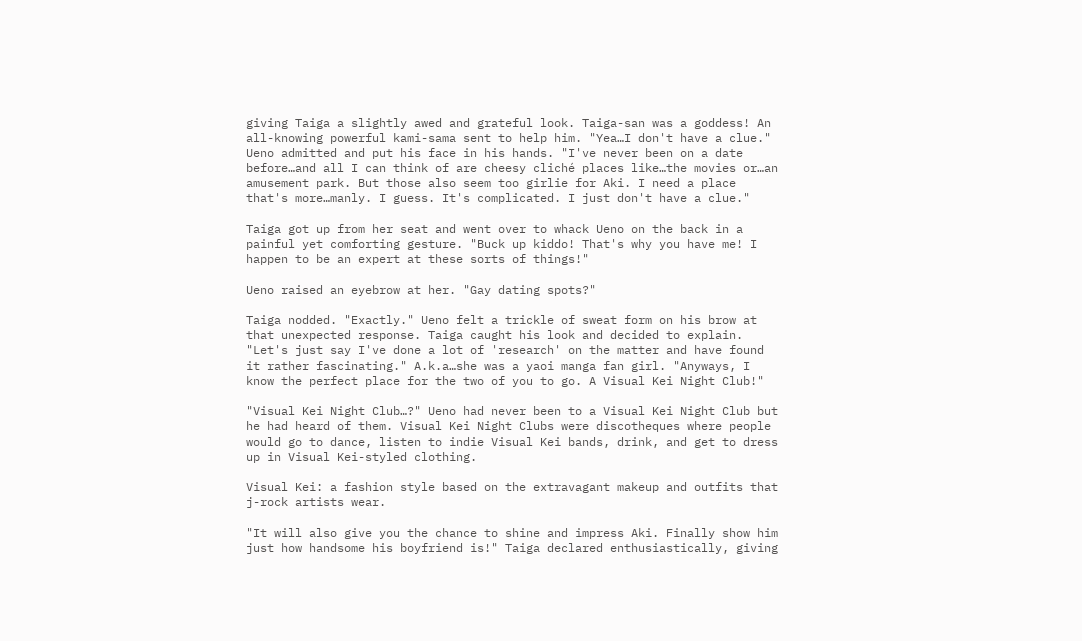giving Taiga a slightly awed and grateful look. Taiga-san was a goddess! An all-knowing powerful kami-sama sent to help him. "Yea…I don't have a clue." Ueno admitted and put his face in his hands. "I've never been on a date before…and all I can think of are cheesy cliché places like…the movies or…an amusement park. But those also seem too girlie for Aki. I need a place that's more…manly. I guess. It's complicated. I just don't have a clue."

Taiga got up from her seat and went over to whack Ueno on the back in a painful yet comforting gesture. "Buck up kiddo! That's why you have me! I happen to be an expert at these sorts of things!"

Ueno raised an eyebrow at her. "Gay dating spots?"

Taiga nodded. "Exactly." Ueno felt a trickle of sweat form on his brow at that unexpected response. Taiga caught his look and decided to explain. "Let's just say I've done a lot of 'research' on the matter and have found it rather fascinating." A.k.a…she was a yaoi manga fan girl. "Anyways, I know the perfect place for the two of you to go. A Visual Kei Night Club!"

"Visual Kei Night Club…?" Ueno had never been to a Visual Kei Night Club but he had heard of them. Visual Kei Night Clubs were discotheques where people would go to dance, listen to indie Visual Kei bands, drink, and get to dress up in Visual Kei-styled clothing.

Visual Kei: a fashion style based on the extravagant makeup and outfits that j-rock artists wear.

"It will also give you the chance to shine and impress Aki. Finally show him just how handsome his boyfriend is!" Taiga declared enthusiastically, giving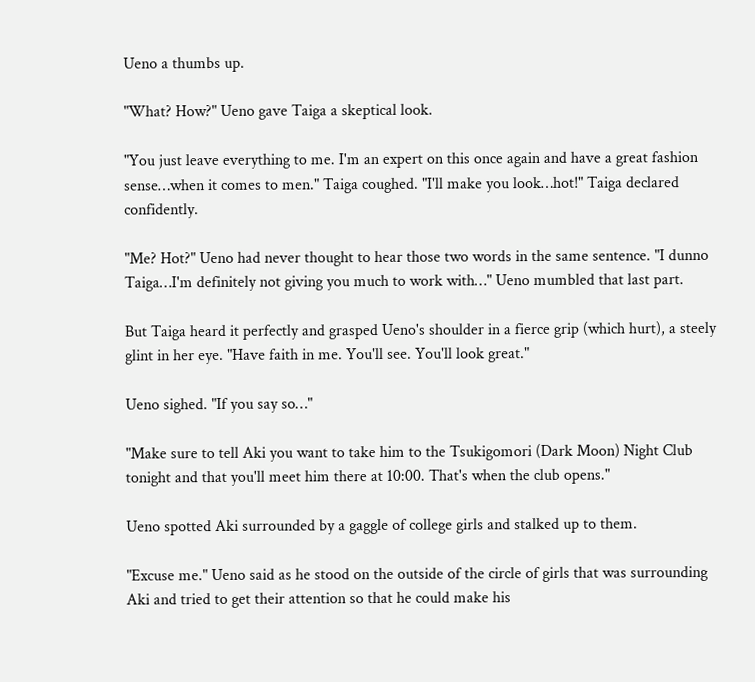Ueno a thumbs up.

"What? How?" Ueno gave Taiga a skeptical look.

"You just leave everything to me. I'm an expert on this once again and have a great fashion sense…when it comes to men." Taiga coughed. "I'll make you look…hot!" Taiga declared confidently.

"Me? Hot?" Ueno had never thought to hear those two words in the same sentence. "I dunno Taiga…I'm definitely not giving you much to work with…" Ueno mumbled that last part.

But Taiga heard it perfectly and grasped Ueno's shoulder in a fierce grip (which hurt), a steely glint in her eye. "Have faith in me. You'll see. You'll look great."

Ueno sighed. "If you say so…"

"Make sure to tell Aki you want to take him to the Tsukigomori (Dark Moon) Night Club tonight and that you'll meet him there at 10:00. That's when the club opens."

Ueno spotted Aki surrounded by a gaggle of college girls and stalked up to them.

"Excuse me." Ueno said as he stood on the outside of the circle of girls that was surrounding Aki and tried to get their attention so that he could make his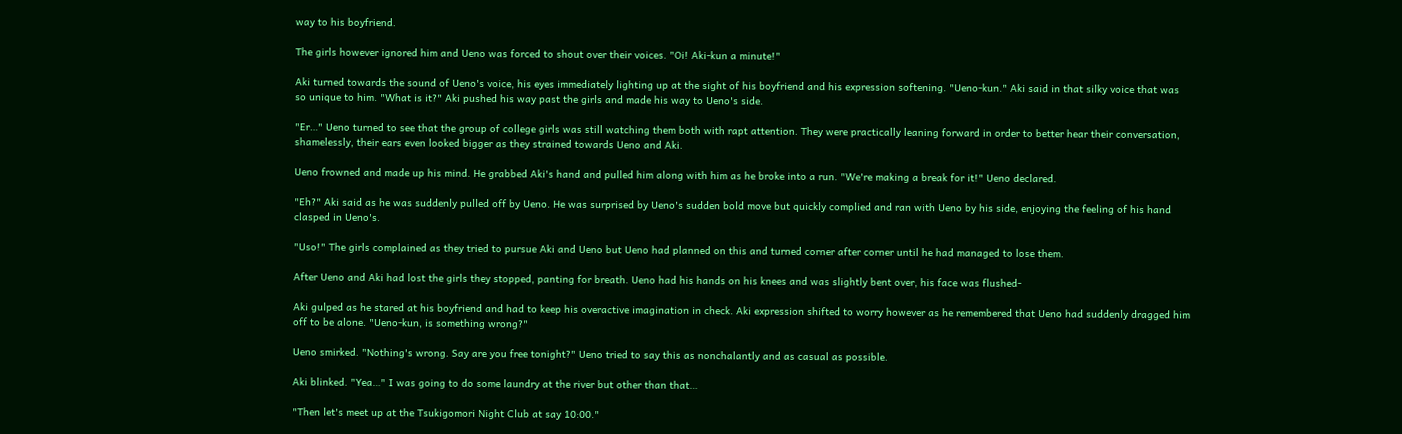way to his boyfriend.

The girls however ignored him and Ueno was forced to shout over their voices. "Oi! Aki-kun a minute!"

Aki turned towards the sound of Ueno's voice, his eyes immediately lighting up at the sight of his boyfriend and his expression softening. "Ueno-kun." Aki said in that silky voice that was so unique to him. "What is it?" Aki pushed his way past the girls and made his way to Ueno's side.

"Er…" Ueno turned to see that the group of college girls was still watching them both with rapt attention. They were practically leaning forward in order to better hear their conversation, shamelessly, their ears even looked bigger as they strained towards Ueno and Aki.

Ueno frowned and made up his mind. He grabbed Aki's hand and pulled him along with him as he broke into a run. "We're making a break for it!" Ueno declared.

"Eh?" Aki said as he was suddenly pulled off by Ueno. He was surprised by Ueno's sudden bold move but quickly complied and ran with Ueno by his side, enjoying the feeling of his hand clasped in Ueno's.

"Uso!" The girls complained as they tried to pursue Aki and Ueno but Ueno had planned on this and turned corner after corner until he had managed to lose them.

After Ueno and Aki had lost the girls they stopped, panting for breath. Ueno had his hands on his knees and was slightly bent over, his face was flushed-

Aki gulped as he stared at his boyfriend and had to keep his overactive imagination in check. Aki expression shifted to worry however as he remembered that Ueno had suddenly dragged him off to be alone. "Ueno-kun, is something wrong?"

Ueno smirked. "Nothing's wrong. Say are you free tonight?" Ueno tried to say this as nonchalantly and as casual as possible.

Aki blinked. "Yea…" I was going to do some laundry at the river but other than that…

"Then let's meet up at the Tsukigomori Night Club at say 10:00."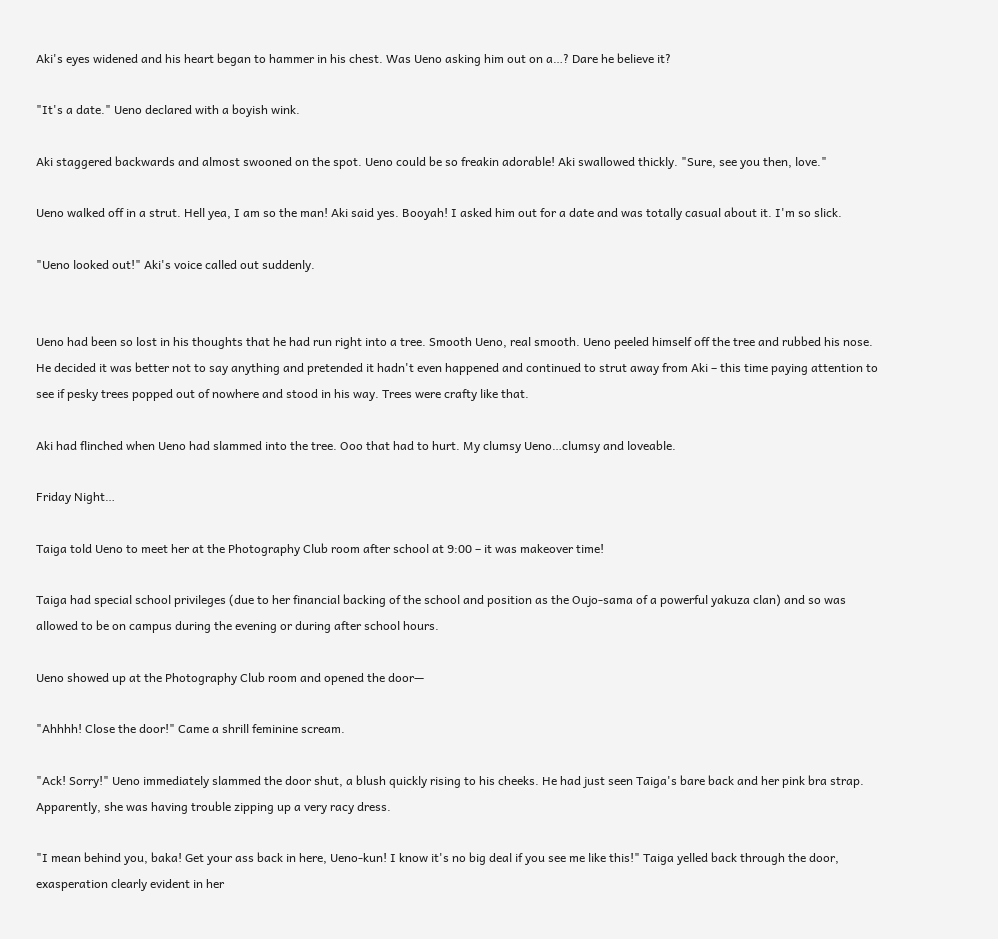Aki's eyes widened and his heart began to hammer in his chest. Was Ueno asking him out on a…? Dare he believe it?

"It's a date." Ueno declared with a boyish wink.

Aki staggered backwards and almost swooned on the spot. Ueno could be so freakin adorable! Aki swallowed thickly. "Sure, see you then, love."

Ueno walked off in a strut. Hell yea, I am so the man! Aki said yes. Booyah! I asked him out for a date and was totally casual about it. I'm so slick.

"Ueno looked out!" Aki's voice called out suddenly.


Ueno had been so lost in his thoughts that he had run right into a tree. Smooth Ueno, real smooth. Ueno peeled himself off the tree and rubbed his nose. He decided it was better not to say anything and pretended it hadn't even happened and continued to strut away from Aki – this time paying attention to see if pesky trees popped out of nowhere and stood in his way. Trees were crafty like that.

Aki had flinched when Ueno had slammed into the tree. Ooo that had to hurt. My clumsy Ueno…clumsy and loveable.

Friday Night…

Taiga told Ueno to meet her at the Photography Club room after school at 9:00 – it was makeover time!

Taiga had special school privileges (due to her financial backing of the school and position as the Oujo-sama of a powerful yakuza clan) and so was allowed to be on campus during the evening or during after school hours.

Ueno showed up at the Photography Club room and opened the door—

"Ahhhh! Close the door!" Came a shrill feminine scream.

"Ack! Sorry!" Ueno immediately slammed the door shut, a blush quickly rising to his cheeks. He had just seen Taiga's bare back and her pink bra strap. Apparently, she was having trouble zipping up a very racy dress.

"I mean behind you, baka! Get your ass back in here, Ueno-kun! I know it's no big deal if you see me like this!" Taiga yelled back through the door, exasperation clearly evident in her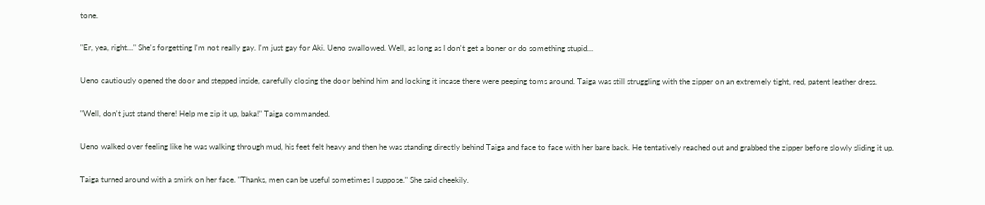tone.

"Er, yea, right…" She's forgetting I'm not really gay. I'm just gay for Aki. Ueno swallowed. Well, as long as I don't get a boner or do something stupid…

Ueno cautiously opened the door and stepped inside, carefully closing the door behind him and locking it incase there were peeping toms around. Taiga was still struggling with the zipper on an extremely tight, red, patent leather dress.

"Well, don't just stand there! Help me zip it up, baka!" Taiga commanded.

Ueno walked over feeling like he was walking through mud, his feet felt heavy and then he was standing directly behind Taiga and face to face with her bare back. He tentatively reached out and grabbed the zipper before slowly sliding it up.

Taiga turned around with a smirk on her face. "Thanks, men can be useful sometimes I suppose." She said cheekily.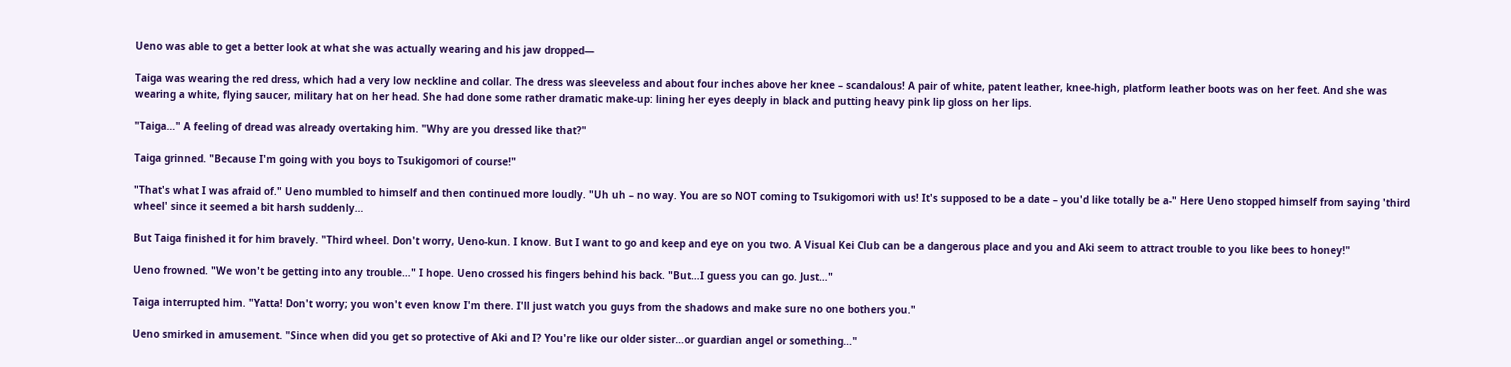Ueno was able to get a better look at what she was actually wearing and his jaw dropped—

Taiga was wearing the red dress, which had a very low neckline and collar. The dress was sleeveless and about four inches above her knee – scandalous! A pair of white, patent leather, knee-high, platform leather boots was on her feet. And she was wearing a white, flying saucer, military hat on her head. She had done some rather dramatic make-up: lining her eyes deeply in black and putting heavy pink lip gloss on her lips.

"Taiga…" A feeling of dread was already overtaking him. "Why are you dressed like that?"

Taiga grinned. "Because I'm going with you boys to Tsukigomori of course!"

"That's what I was afraid of." Ueno mumbled to himself and then continued more loudly. "Uh uh – no way. You are so NOT coming to Tsukigomori with us! It's supposed to be a date – you'd like totally be a-" Here Ueno stopped himself from saying 'third wheel' since it seemed a bit harsh suddenly…

But Taiga finished it for him bravely. "Third wheel. Don't worry, Ueno-kun. I know. But I want to go and keep and eye on you two. A Visual Kei Club can be a dangerous place and you and Aki seem to attract trouble to you like bees to honey!"

Ueno frowned. "We won't be getting into any trouble…" I hope. Ueno crossed his fingers behind his back. "But…I guess you can go. Just…"

Taiga interrupted him. "Yatta! Don't worry; you won't even know I'm there. I'll just watch you guys from the shadows and make sure no one bothers you."

Ueno smirked in amusement. "Since when did you get so protective of Aki and I? You're like our older sister…or guardian angel or something…"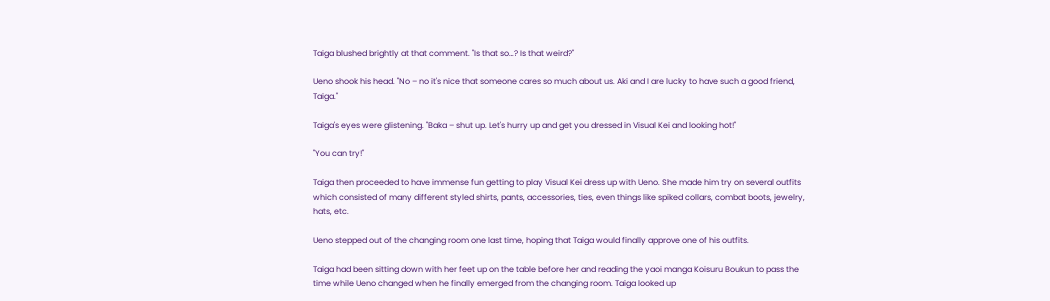Taiga blushed brightly at that comment. "Is that so…? Is that weird?"

Ueno shook his head. "No – no it's nice that someone cares so much about us. Aki and I are lucky to have such a good friend, Taiga."

Taiga's eyes were glistening. "Baka – shut up. Let's hurry up and get you dressed in Visual Kei and looking hot!"

"You can try!"

Taiga then proceeded to have immense fun getting to play Visual Kei dress up with Ueno. She made him try on several outfits which consisted of many different styled shirts, pants, accessories, ties, even things like spiked collars, combat boots, jewelry, hats, etc.

Ueno stepped out of the changing room one last time, hoping that Taiga would finally approve one of his outfits.

Taiga had been sitting down with her feet up on the table before her and reading the yaoi manga Koisuru Boukun to pass the time while Ueno changed when he finally emerged from the changing room. Taiga looked up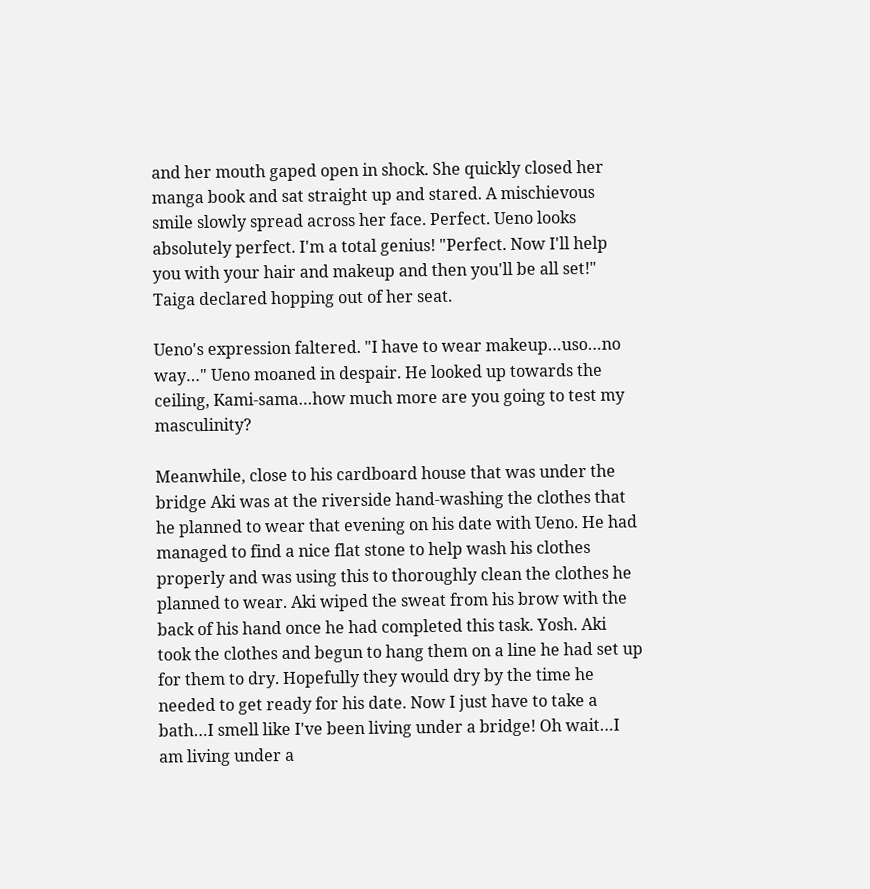and her mouth gaped open in shock. She quickly closed her manga book and sat straight up and stared. A mischievous smile slowly spread across her face. Perfect. Ueno looks absolutely perfect. I'm a total genius! "Perfect. Now I'll help you with your hair and makeup and then you'll be all set!" Taiga declared hopping out of her seat.

Ueno's expression faltered. "I have to wear makeup…uso…no way…" Ueno moaned in despair. He looked up towards the ceiling, Kami-sama…how much more are you going to test my masculinity?

Meanwhile, close to his cardboard house that was under the bridge Aki was at the riverside hand-washing the clothes that he planned to wear that evening on his date with Ueno. He had managed to find a nice flat stone to help wash his clothes properly and was using this to thoroughly clean the clothes he planned to wear. Aki wiped the sweat from his brow with the back of his hand once he had completed this task. Yosh. Aki took the clothes and begun to hang them on a line he had set up for them to dry. Hopefully they would dry by the time he needed to get ready for his date. Now I just have to take a bath…I smell like I've been living under a bridge! Oh wait…I am living under a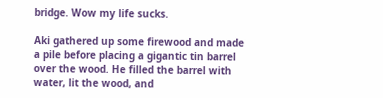bridge. Wow my life sucks.

Aki gathered up some firewood and made a pile before placing a gigantic tin barrel over the wood. He filled the barrel with water, lit the wood, and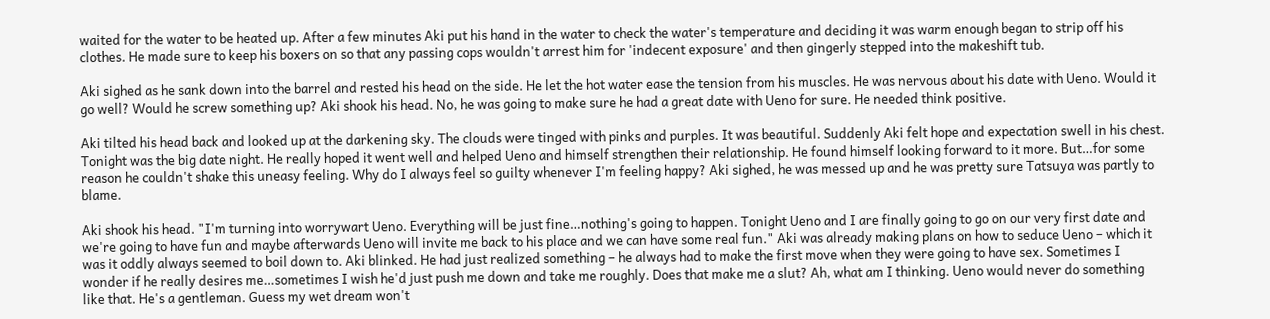waited for the water to be heated up. After a few minutes Aki put his hand in the water to check the water's temperature and deciding it was warm enough began to strip off his clothes. He made sure to keep his boxers on so that any passing cops wouldn't arrest him for 'indecent exposure' and then gingerly stepped into the makeshift tub.

Aki sighed as he sank down into the barrel and rested his head on the side. He let the hot water ease the tension from his muscles. He was nervous about his date with Ueno. Would it go well? Would he screw something up? Aki shook his head. No, he was going to make sure he had a great date with Ueno for sure. He needed think positive.

Aki tilted his head back and looked up at the darkening sky. The clouds were tinged with pinks and purples. It was beautiful. Suddenly Aki felt hope and expectation swell in his chest. Tonight was the big date night. He really hoped it went well and helped Ueno and himself strengthen their relationship. He found himself looking forward to it more. But…for some reason he couldn't shake this uneasy feeling. Why do I always feel so guilty whenever I'm feeling happy? Aki sighed, he was messed up and he was pretty sure Tatsuya was partly to blame.

Aki shook his head. "I'm turning into worrywart Ueno. Everything will be just fine…nothing's going to happen. Tonight Ueno and I are finally going to go on our very first date and we're going to have fun and maybe afterwards Ueno will invite me back to his place and we can have some real fun." Aki was already making plans on how to seduce Ueno – which it was it oddly always seemed to boil down to. Aki blinked. He had just realized something – he always had to make the first move when they were going to have sex. Sometimes I wonder if he really desires me…sometimes I wish he'd just push me down and take me roughly. Does that make me a slut? Ah, what am I thinking. Ueno would never do something like that. He's a gentleman. Guess my wet dream won't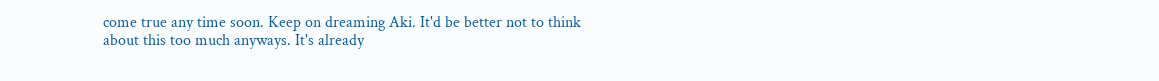come true any time soon. Keep on dreaming Aki. It'd be better not to think about this too much anyways. It's already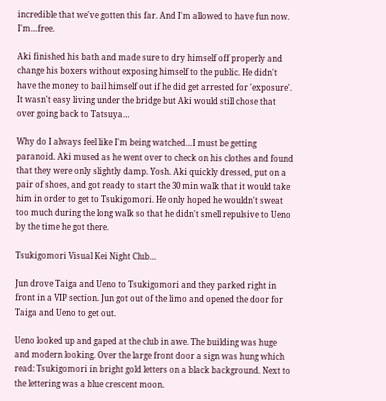incredible that we've gotten this far. And I'm allowed to have fun now. I'm…free.

Aki finished his bath and made sure to dry himself off properly and change his boxers without exposing himself to the public. He didn't have the money to bail himself out if he did get arrested for 'exposure'. It wasn't easy living under the bridge but Aki would still chose that over going back to Tatsuya…

Why do I always feel like I'm being watched…I must be getting paranoid. Aki mused as he went over to check on his clothes and found that they were only slightly damp. Yosh. Aki quickly dressed, put on a pair of shoes, and got ready to start the 30 min walk that it would take him in order to get to Tsukigomori. He only hoped he wouldn't sweat too much during the long walk so that he didn't smell repulsive to Ueno by the time he got there.

Tsukigomori Visual Kei Night Club…

Jun drove Taiga and Ueno to Tsukigomori and they parked right in front in a VIP section. Jun got out of the limo and opened the door for Taiga and Ueno to get out.

Ueno looked up and gaped at the club in awe. The building was huge and modern looking. Over the large front door a sign was hung which read: Tsukigomori in bright gold letters on a black background. Next to the lettering was a blue crescent moon.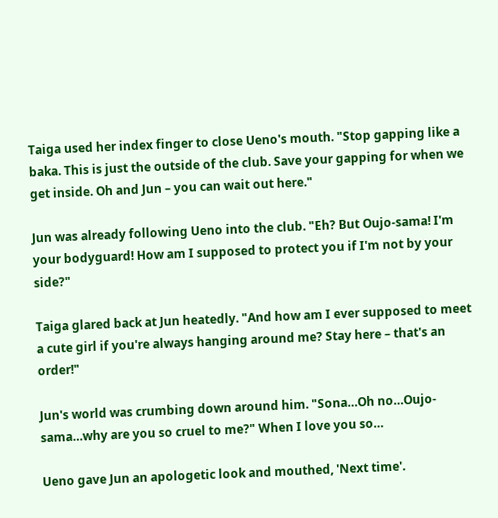Taiga used her index finger to close Ueno's mouth. "Stop gapping like a baka. This is just the outside of the club. Save your gapping for when we get inside. Oh and Jun – you can wait out here."

Jun was already following Ueno into the club. "Eh? But Oujo-sama! I'm your bodyguard! How am I supposed to protect you if I'm not by your side?"

Taiga glared back at Jun heatedly. "And how am I ever supposed to meet a cute girl if you're always hanging around me? Stay here – that's an order!"

Jun's world was crumbing down around him. "Sona…Oh no…Oujo-sama…why are you so cruel to me?" When I love you so…

Ueno gave Jun an apologetic look and mouthed, 'Next time'.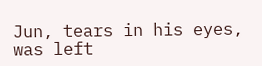Jun, tears in his eyes, was left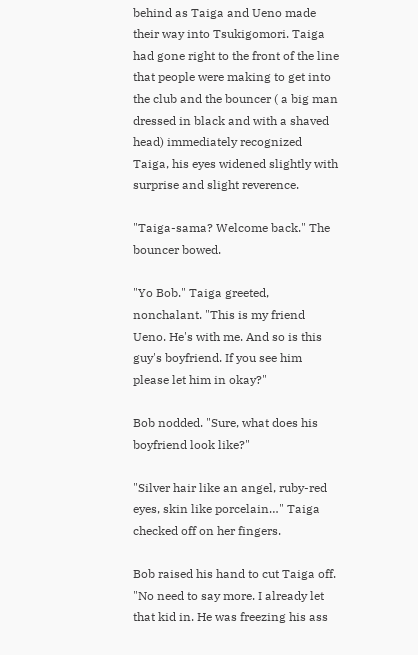behind as Taiga and Ueno made their way into Tsukigomori. Taiga had gone right to the front of the line that people were making to get into the club and the bouncer ( a big man dressed in black and with a shaved head) immediately recognized Taiga, his eyes widened slightly with surprise and slight reverence.

"Taiga-sama? Welcome back." The bouncer bowed.

"Yo Bob." Taiga greeted, nonchalant. "This is my friend Ueno. He's with me. And so is this guy's boyfriend. If you see him please let him in okay?"

Bob nodded. "Sure, what does his boyfriend look like?"

"Silver hair like an angel, ruby-red eyes, skin like porcelain…" Taiga checked off on her fingers.

Bob raised his hand to cut Taiga off. "No need to say more. I already let that kid in. He was freezing his ass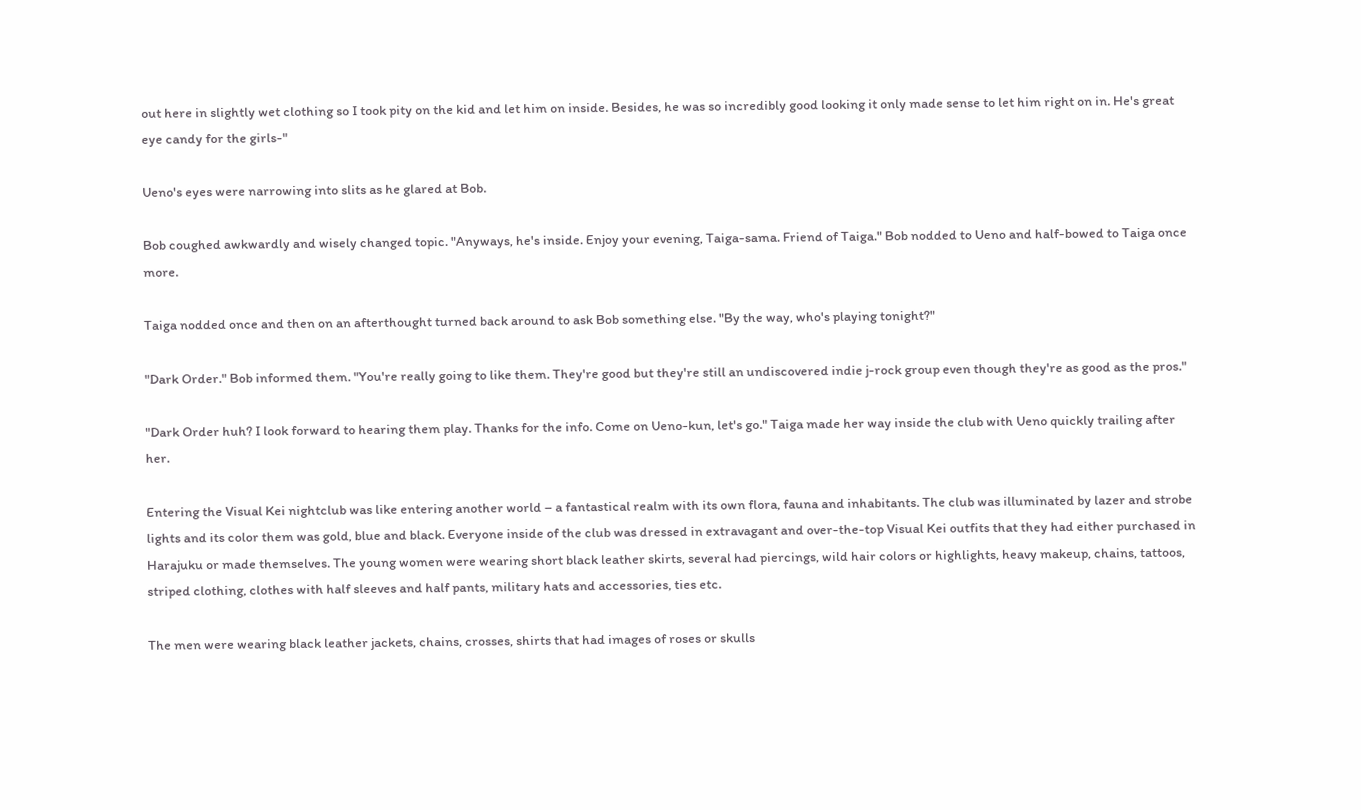out here in slightly wet clothing so I took pity on the kid and let him on inside. Besides, he was so incredibly good looking it only made sense to let him right on in. He's great eye candy for the girls-"

Ueno's eyes were narrowing into slits as he glared at Bob.

Bob coughed awkwardly and wisely changed topic. "Anyways, he's inside. Enjoy your evening, Taiga-sama. Friend of Taiga." Bob nodded to Ueno and half-bowed to Taiga once more.

Taiga nodded once and then on an afterthought turned back around to ask Bob something else. "By the way, who's playing tonight?"

"Dark Order." Bob informed them. "You're really going to like them. They're good but they're still an undiscovered indie j-rock group even though they're as good as the pros."

"Dark Order huh? I look forward to hearing them play. Thanks for the info. Come on Ueno-kun, let's go." Taiga made her way inside the club with Ueno quickly trailing after her.

Entering the Visual Kei nightclub was like entering another world – a fantastical realm with its own flora, fauna and inhabitants. The club was illuminated by lazer and strobe lights and its color them was gold, blue and black. Everyone inside of the club was dressed in extravagant and over-the-top Visual Kei outfits that they had either purchased in Harajuku or made themselves. The young women were wearing short black leather skirts, several had piercings, wild hair colors or highlights, heavy makeup, chains, tattoos, striped clothing, clothes with half sleeves and half pants, military hats and accessories, ties etc.

The men were wearing black leather jackets, chains, crosses, shirts that had images of roses or skulls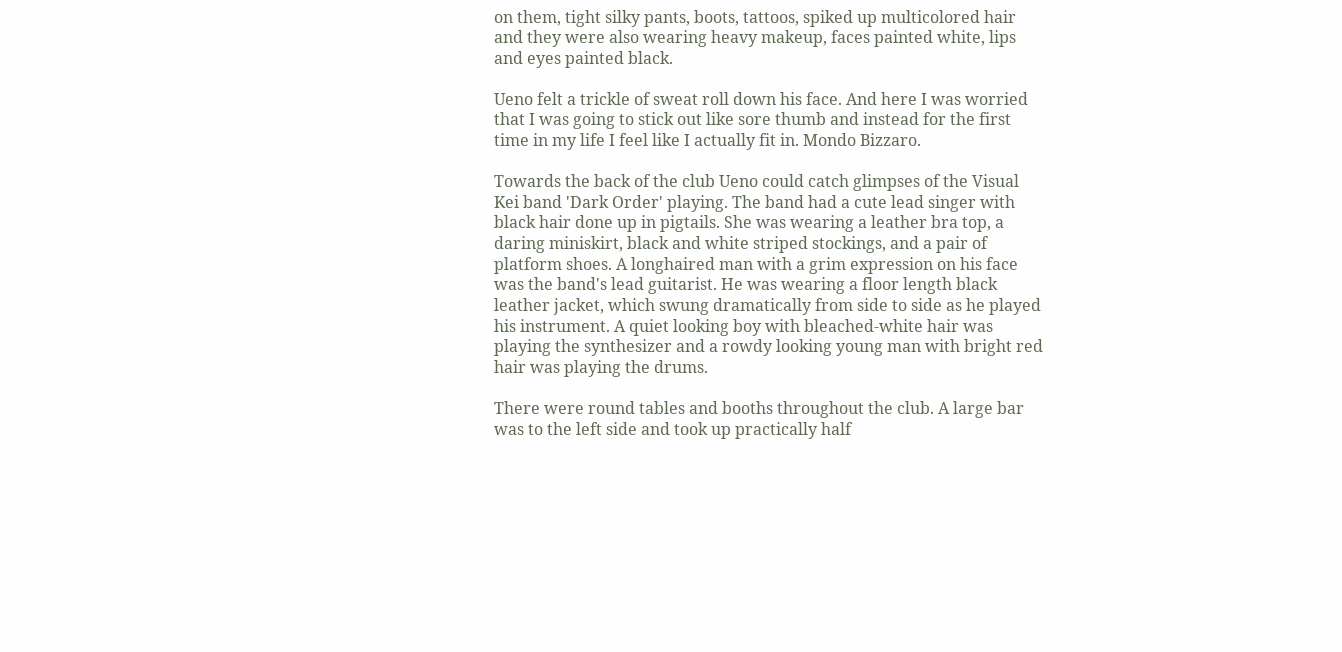on them, tight silky pants, boots, tattoos, spiked up multicolored hair and they were also wearing heavy makeup, faces painted white, lips and eyes painted black.

Ueno felt a trickle of sweat roll down his face. And here I was worried that I was going to stick out like sore thumb and instead for the first time in my life I feel like I actually fit in. Mondo Bizzaro.

Towards the back of the club Ueno could catch glimpses of the Visual Kei band 'Dark Order' playing. The band had a cute lead singer with black hair done up in pigtails. She was wearing a leather bra top, a daring miniskirt, black and white striped stockings, and a pair of platform shoes. A longhaired man with a grim expression on his face was the band's lead guitarist. He was wearing a floor length black leather jacket, which swung dramatically from side to side as he played his instrument. A quiet looking boy with bleached-white hair was playing the synthesizer and a rowdy looking young man with bright red hair was playing the drums.

There were round tables and booths throughout the club. A large bar was to the left side and took up practically half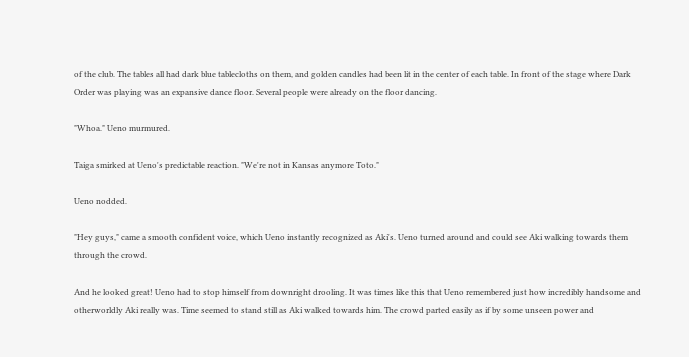of the club. The tables all had dark blue tablecloths on them, and golden candles had been lit in the center of each table. In front of the stage where Dark Order was playing was an expansive dance floor. Several people were already on the floor dancing.

"Whoa." Ueno murmured.

Taiga smirked at Ueno's predictable reaction. "We're not in Kansas anymore Toto."

Ueno nodded.

"Hey guys," came a smooth confident voice, which Ueno instantly recognized as Aki's. Ueno turned around and could see Aki walking towards them through the crowd.

And he looked great! Ueno had to stop himself from downright drooling. It was times like this that Ueno remembered just how incredibly handsome and otherworldly Aki really was. Time seemed to stand still as Aki walked towards him. The crowd parted easily as if by some unseen power and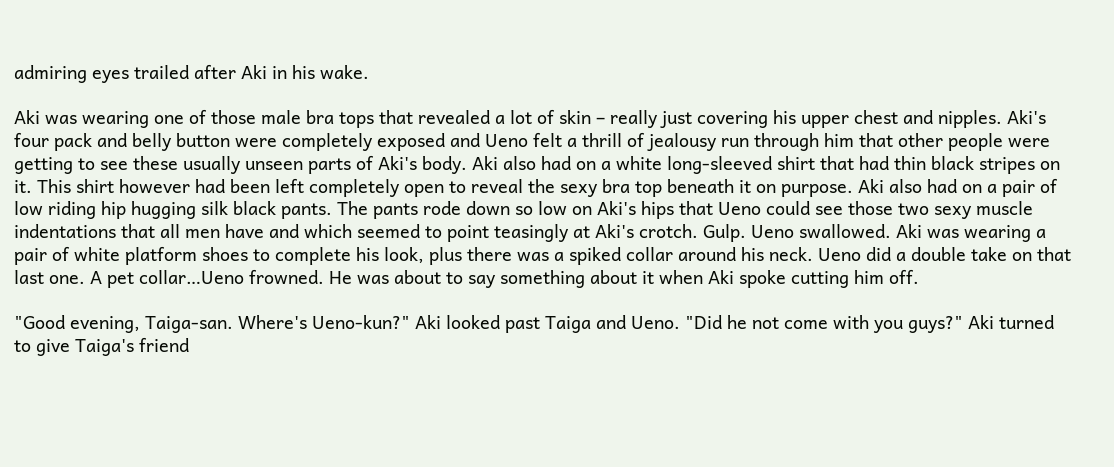admiring eyes trailed after Aki in his wake.

Aki was wearing one of those male bra tops that revealed a lot of skin – really just covering his upper chest and nipples. Aki's four pack and belly button were completely exposed and Ueno felt a thrill of jealousy run through him that other people were getting to see these usually unseen parts of Aki's body. Aki also had on a white long-sleeved shirt that had thin black stripes on it. This shirt however had been left completely open to reveal the sexy bra top beneath it on purpose. Aki also had on a pair of low riding hip hugging silk black pants. The pants rode down so low on Aki's hips that Ueno could see those two sexy muscle indentations that all men have and which seemed to point teasingly at Aki's crotch. Gulp. Ueno swallowed. Aki was wearing a pair of white platform shoes to complete his look, plus there was a spiked collar around his neck. Ueno did a double take on that last one. A pet collar…Ueno frowned. He was about to say something about it when Aki spoke cutting him off.

"Good evening, Taiga-san. Where's Ueno-kun?" Aki looked past Taiga and Ueno. "Did he not come with you guys?" Aki turned to give Taiga's friend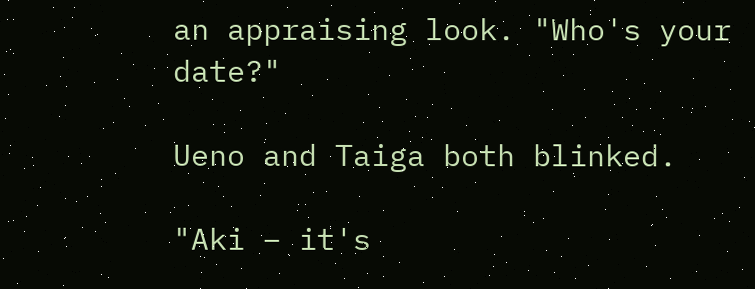an appraising look. "Who's your date?"

Ueno and Taiga both blinked.

"Aki – it's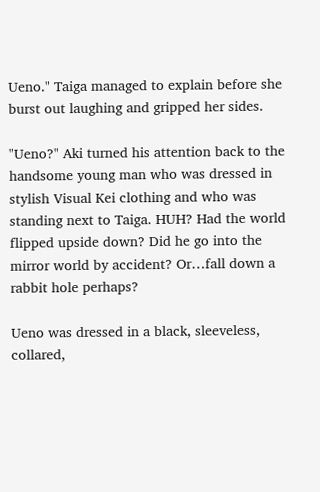Ueno." Taiga managed to explain before she burst out laughing and gripped her sides.

"Ueno?" Aki turned his attention back to the handsome young man who was dressed in stylish Visual Kei clothing and who was standing next to Taiga. HUH? Had the world flipped upside down? Did he go into the mirror world by accident? Or…fall down a rabbit hole perhaps?

Ueno was dressed in a black, sleeveless, collared,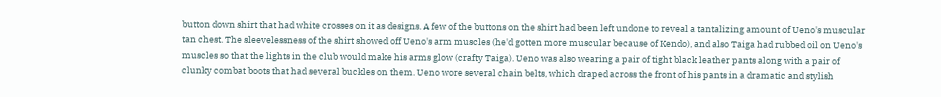button down shirt that had white crosses on it as designs. A few of the buttons on the shirt had been left undone to reveal a tantalizing amount of Ueno's muscular tan chest. The sleevelessness of the shirt showed off Ueno's arm muscles (he'd gotten more muscular because of Kendo), and also Taiga had rubbed oil on Ueno's muscles so that the lights in the club would make his arms glow (crafty Taiga). Ueno was also wearing a pair of tight black leather pants along with a pair of clunky combat boots that had several buckles on them. Ueno wore several chain belts, which draped across the front of his pants in a dramatic and stylish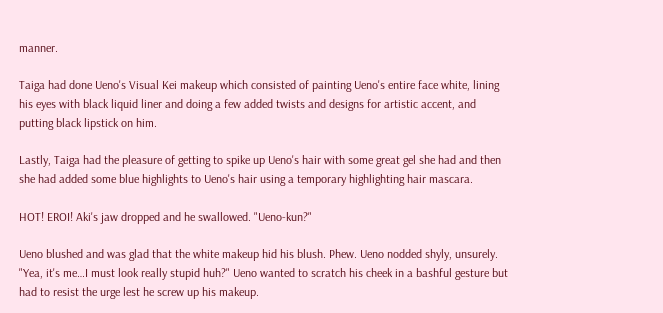manner.

Taiga had done Ueno's Visual Kei makeup which consisted of painting Ueno's entire face white, lining his eyes with black liquid liner and doing a few added twists and designs for artistic accent, and putting black lipstick on him.

Lastly, Taiga had the pleasure of getting to spike up Ueno's hair with some great gel she had and then she had added some blue highlights to Ueno's hair using a temporary highlighting hair mascara.

HOT! EROI! Aki's jaw dropped and he swallowed. "Ueno-kun?"

Ueno blushed and was glad that the white makeup hid his blush. Phew. Ueno nodded shyly, unsurely. "Yea, it's me…I must look really stupid huh?" Ueno wanted to scratch his cheek in a bashful gesture but had to resist the urge lest he screw up his makeup.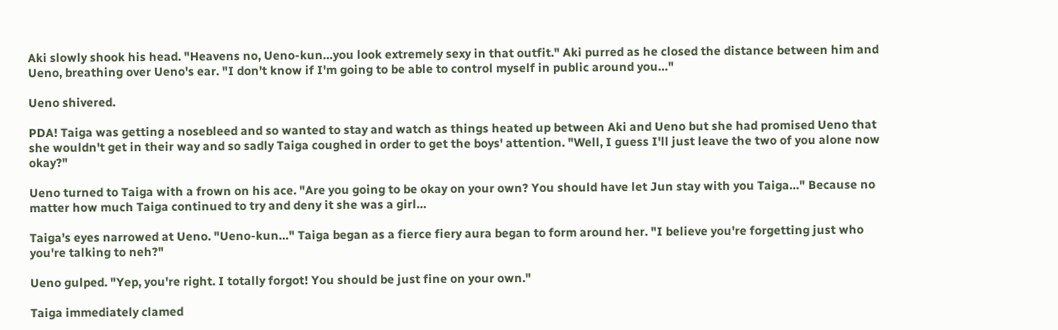Aki slowly shook his head. "Heavens no, Ueno-kun…you look extremely sexy in that outfit." Aki purred as he closed the distance between him and Ueno, breathing over Ueno's ear. "I don't know if I'm going to be able to control myself in public around you…"

Ueno shivered.

PDA! Taiga was getting a nosebleed and so wanted to stay and watch as things heated up between Aki and Ueno but she had promised Ueno that she wouldn't get in their way and so sadly Taiga coughed in order to get the boys' attention. "Well, I guess I'll just leave the two of you alone now okay?"

Ueno turned to Taiga with a frown on his ace. "Are you going to be okay on your own? You should have let Jun stay with you Taiga…" Because no matter how much Taiga continued to try and deny it she was a girl…

Taiga's eyes narrowed at Ueno. "Ueno-kun…" Taiga began as a fierce fiery aura began to form around her. "I believe you're forgetting just who you're talking to neh?"

Ueno gulped. "Yep, you're right. I totally forgot! You should be just fine on your own."

Taiga immediately clamed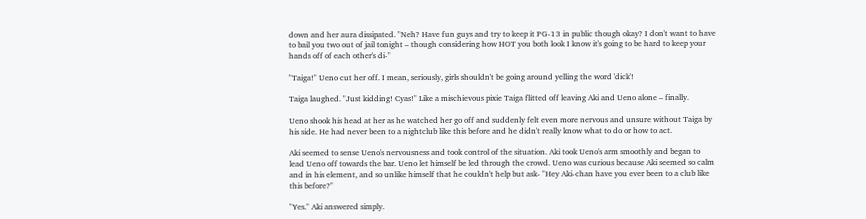down and her aura dissipated. "Neh? Have fun guys and try to keep it PG-13 in public though okay? I don't want to have to bail you two out of jail tonight – though considering how HOT you both look I know it's going to be hard to keep your hands off of each other's di-"

"Taiga!" Ueno cut her off. I mean, seriously, girls shouldn't be going around yelling the word 'dick'!

Taiga laughed. "Just kidding! Cyas!" Like a mischievous pixie Taiga flitted off leaving Aki and Ueno alone – finally.

Ueno shook his head at her as he watched her go off and suddenly felt even more nervous and unsure without Taiga by his side. He had never been to a nightclub like this before and he didn't really know what to do or how to act.

Aki seemed to sense Ueno's nervousness and took control of the situation. Aki took Ueno's arm smoothly and began to lead Ueno off towards the bar. Ueno let himself be led through the crowd. Ueno was curious because Aki seemed so calm and in his element, and so unlike himself that he couldn't help but ask- "Hey Aki-chan have you ever been to a club like this before?"

"Yes." Aki answered simply.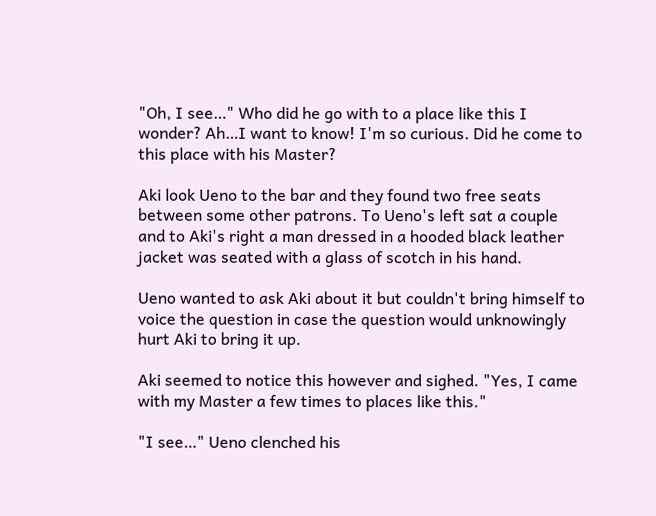"Oh, I see…" Who did he go with to a place like this I wonder? Ah…I want to know! I'm so curious. Did he come to this place with his Master?

Aki look Ueno to the bar and they found two free seats between some other patrons. To Ueno's left sat a couple and to Aki's right a man dressed in a hooded black leather jacket was seated with a glass of scotch in his hand.

Ueno wanted to ask Aki about it but couldn't bring himself to voice the question in case the question would unknowingly hurt Aki to bring it up.

Aki seemed to notice this however and sighed. "Yes, I came with my Master a few times to places like this."

"I see…" Ueno clenched his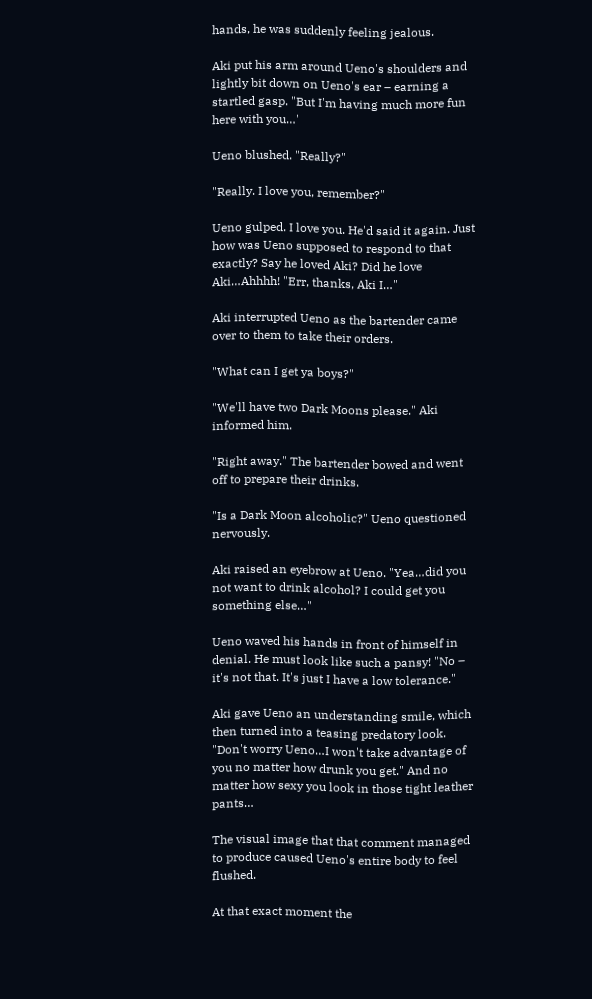hands, he was suddenly feeling jealous.

Aki put his arm around Ueno's shoulders and lightly bit down on Ueno's ear – earning a startled gasp. "But I'm having much more fun here with you…'

Ueno blushed. "Really?"

"Really. I love you, remember?"

Ueno gulped. I love you. He'd said it again. Just how was Ueno supposed to respond to that exactly? Say he loved Aki? Did he love Aki…Ahhhh! "Err, thanks, Aki I…"

Aki interrupted Ueno as the bartender came over to them to take their orders.

"What can I get ya boys?"

"We'll have two Dark Moons please." Aki informed him.

"Right away." The bartender bowed and went off to prepare their drinks.

"Is a Dark Moon alcoholic?" Ueno questioned nervously.

Aki raised an eyebrow at Ueno. "Yea…did you not want to drink alcohol? I could get you something else…"

Ueno waved his hands in front of himself in denial. He must look like such a pansy! "No – it's not that. It's just I have a low tolerance."

Aki gave Ueno an understanding smile, which then turned into a teasing predatory look. "Don't worry Ueno…I won't take advantage of you no matter how drunk you get." And no matter how sexy you look in those tight leather pants…

The visual image that that comment managed to produce caused Ueno's entire body to feel flushed.

At that exact moment the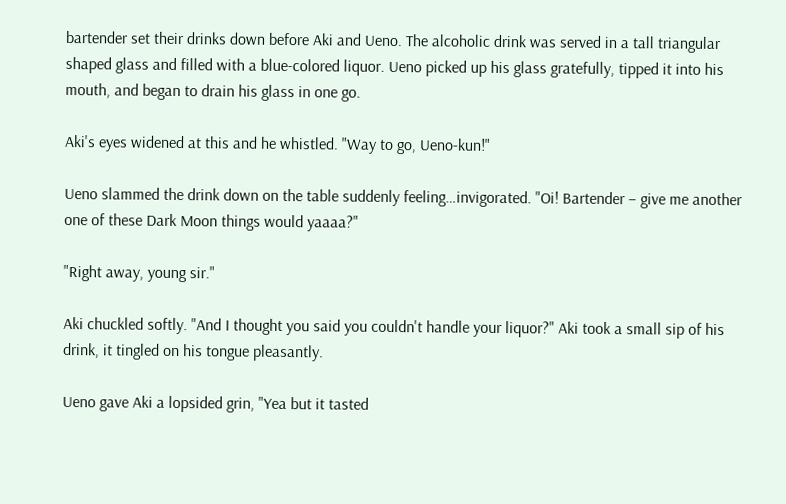bartender set their drinks down before Aki and Ueno. The alcoholic drink was served in a tall triangular shaped glass and filled with a blue-colored liquor. Ueno picked up his glass gratefully, tipped it into his mouth, and began to drain his glass in one go.

Aki's eyes widened at this and he whistled. "Way to go, Ueno-kun!"

Ueno slammed the drink down on the table suddenly feeling…invigorated. "Oi! Bartender – give me another one of these Dark Moon things would yaaaa?"

"Right away, young sir."

Aki chuckled softly. "And I thought you said you couldn't handle your liquor?" Aki took a small sip of his drink, it tingled on his tongue pleasantly.

Ueno gave Aki a lopsided grin, "Yea but it tasted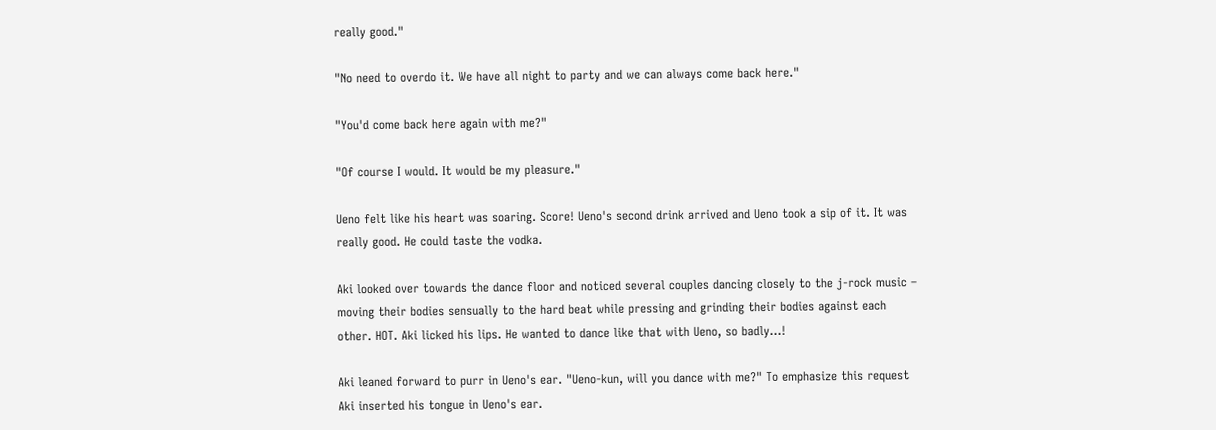really good."

"No need to overdo it. We have all night to party and we can always come back here."

"You'd come back here again with me?"

"Of course I would. It would be my pleasure."

Ueno felt like his heart was soaring. Score! Ueno's second drink arrived and Ueno took a sip of it. It was really good. He could taste the vodka.

Aki looked over towards the dance floor and noticed several couples dancing closely to the j-rock music – moving their bodies sensually to the hard beat while pressing and grinding their bodies against each other. HOT. Aki licked his lips. He wanted to dance like that with Ueno, so badly…!

Aki leaned forward to purr in Ueno's ear. "Ueno-kun, will you dance with me?" To emphasize this request Aki inserted his tongue in Ueno's ear.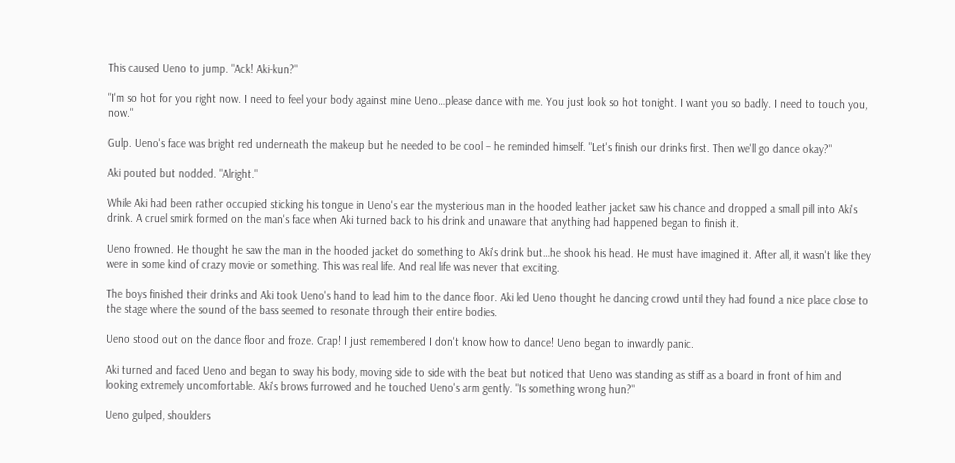This caused Ueno to jump. "Ack! Aki-kun?"

"I'm so hot for you right now. I need to feel your body against mine Ueno…please dance with me. You just look so hot tonight. I want you so badly. I need to touch you, now."

Gulp. Ueno's face was bright red underneath the makeup but he needed to be cool – he reminded himself. "Let's finish our drinks first. Then we'll go dance okay?"

Aki pouted but nodded. "Alright."

While Aki had been rather occupied sticking his tongue in Ueno's ear the mysterious man in the hooded leather jacket saw his chance and dropped a small pill into Aki's drink. A cruel smirk formed on the man's face when Aki turned back to his drink and unaware that anything had happened began to finish it.

Ueno frowned. He thought he saw the man in the hooded jacket do something to Aki's drink but…he shook his head. He must have imagined it. After all, it wasn't like they were in some kind of crazy movie or something. This was real life. And real life was never that exciting.

The boys finished their drinks and Aki took Ueno's hand to lead him to the dance floor. Aki led Ueno thought he dancing crowd until they had found a nice place close to the stage where the sound of the bass seemed to resonate through their entire bodies.

Ueno stood out on the dance floor and froze. Crap! I just remembered I don't know how to dance! Ueno began to inwardly panic.

Aki turned and faced Ueno and began to sway his body, moving side to side with the beat but noticed that Ueno was standing as stiff as a board in front of him and looking extremely uncomfortable. Aki's brows furrowed and he touched Ueno's arm gently. "Is something wrong hun?"

Ueno gulped, shoulders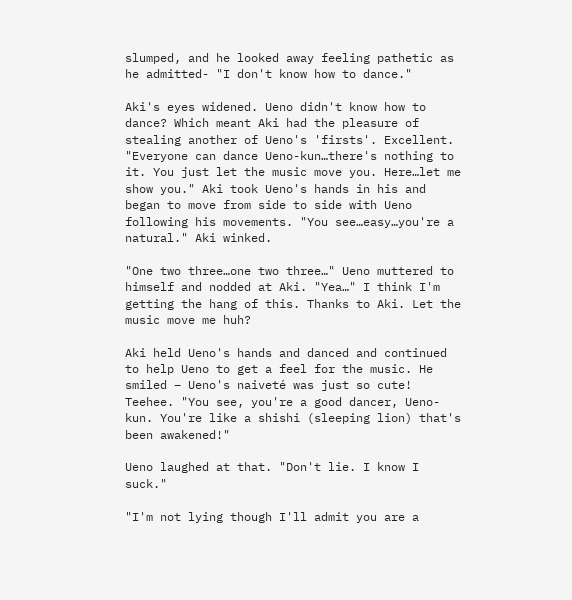slumped, and he looked away feeling pathetic as he admitted- "I don't know how to dance."

Aki's eyes widened. Ueno didn't know how to dance? Which meant Aki had the pleasure of stealing another of Ueno's 'firsts'. Excellent. "Everyone can dance Ueno-kun…there's nothing to it. You just let the music move you. Here…let me show you." Aki took Ueno's hands in his and began to move from side to side with Ueno following his movements. "You see…easy…you're a natural." Aki winked.

"One two three…one two three…" Ueno muttered to himself and nodded at Aki. "Yea…" I think I'm getting the hang of this. Thanks to Aki. Let the music move me huh?

Aki held Ueno's hands and danced and continued to help Ueno to get a feel for the music. He smiled – Ueno's naiveté was just so cute! Teehee. "You see, you're a good dancer, Ueno-kun. You're like a shishi (sleeping lion) that's been awakened!"

Ueno laughed at that. "Don't lie. I know I suck."

"I'm not lying though I'll admit you are a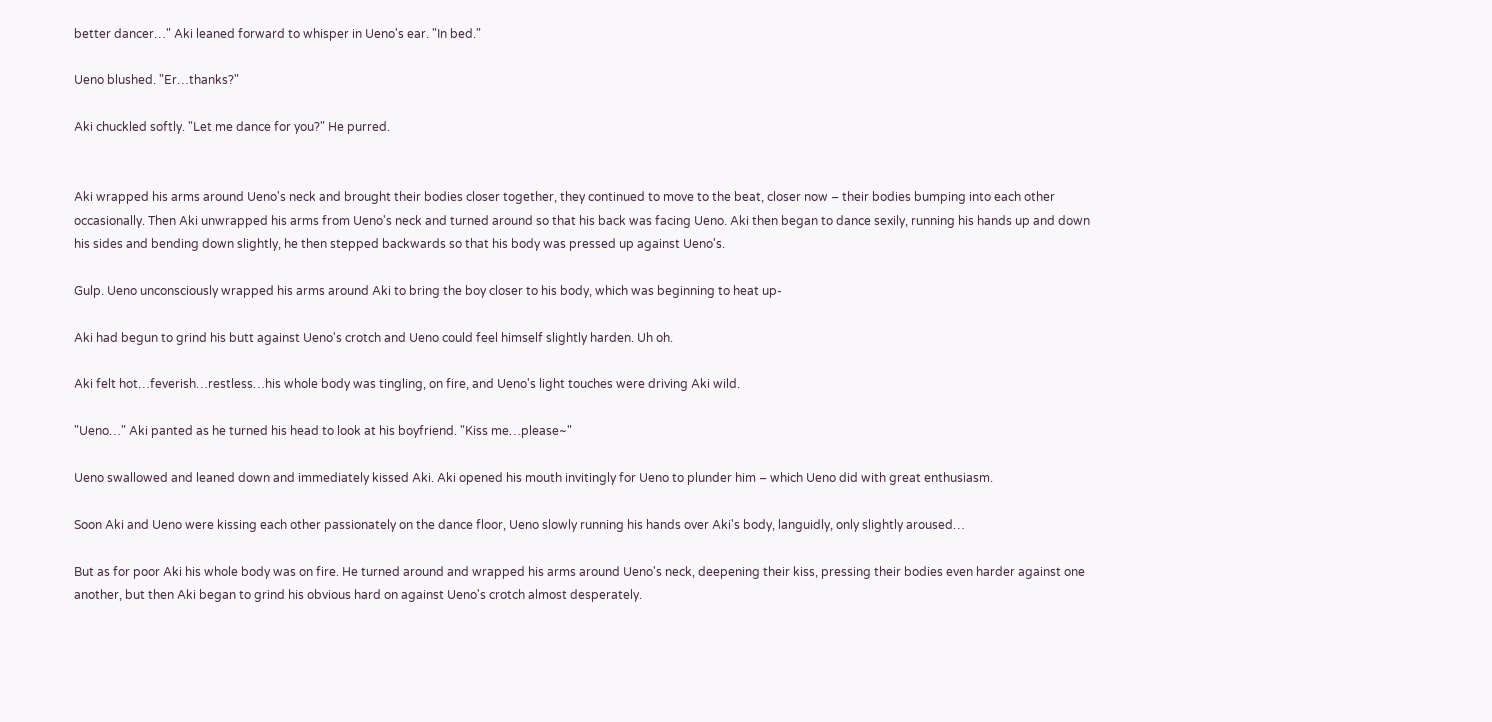better dancer…" Aki leaned forward to whisper in Ueno's ear. "In bed."

Ueno blushed. "Er…thanks?"

Aki chuckled softly. "Let me dance for you?" He purred.


Aki wrapped his arms around Ueno's neck and brought their bodies closer together, they continued to move to the beat, closer now – their bodies bumping into each other occasionally. Then Aki unwrapped his arms from Ueno's neck and turned around so that his back was facing Ueno. Aki then began to dance sexily, running his hands up and down his sides and bending down slightly, he then stepped backwards so that his body was pressed up against Ueno's.

Gulp. Ueno unconsciously wrapped his arms around Aki to bring the boy closer to his body, which was beginning to heat up-

Aki had begun to grind his butt against Ueno's crotch and Ueno could feel himself slightly harden. Uh oh.

Aki felt hot…feverish…restless…his whole body was tingling, on fire, and Ueno's light touches were driving Aki wild.

"Ueno…" Aki panted as he turned his head to look at his boyfriend. "Kiss me…please~"

Ueno swallowed and leaned down and immediately kissed Aki. Aki opened his mouth invitingly for Ueno to plunder him – which Ueno did with great enthusiasm.

Soon Aki and Ueno were kissing each other passionately on the dance floor, Ueno slowly running his hands over Aki's body, languidly, only slightly aroused…

But as for poor Aki his whole body was on fire. He turned around and wrapped his arms around Ueno's neck, deepening their kiss, pressing their bodies even harder against one another, but then Aki began to grind his obvious hard on against Ueno's crotch almost desperately.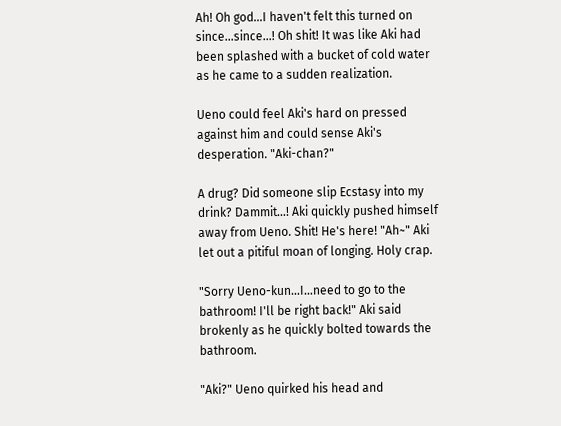Ah! Oh god…I haven't felt this turned on since…since…! Oh shit! It was like Aki had been splashed with a bucket of cold water as he came to a sudden realization.

Ueno could feel Aki's hard on pressed against him and could sense Aki's desperation. "Aki-chan?"

A drug? Did someone slip Ecstasy into my drink? Dammit…! Aki quickly pushed himself away from Ueno. Shit! He's here! "Ah~" Aki let out a pitiful moan of longing. Holy crap.

"Sorry Ueno-kun…I…need to go to the bathroom! I'll be right back!" Aki said brokenly as he quickly bolted towards the bathroom.

"Aki?" Ueno quirked his head and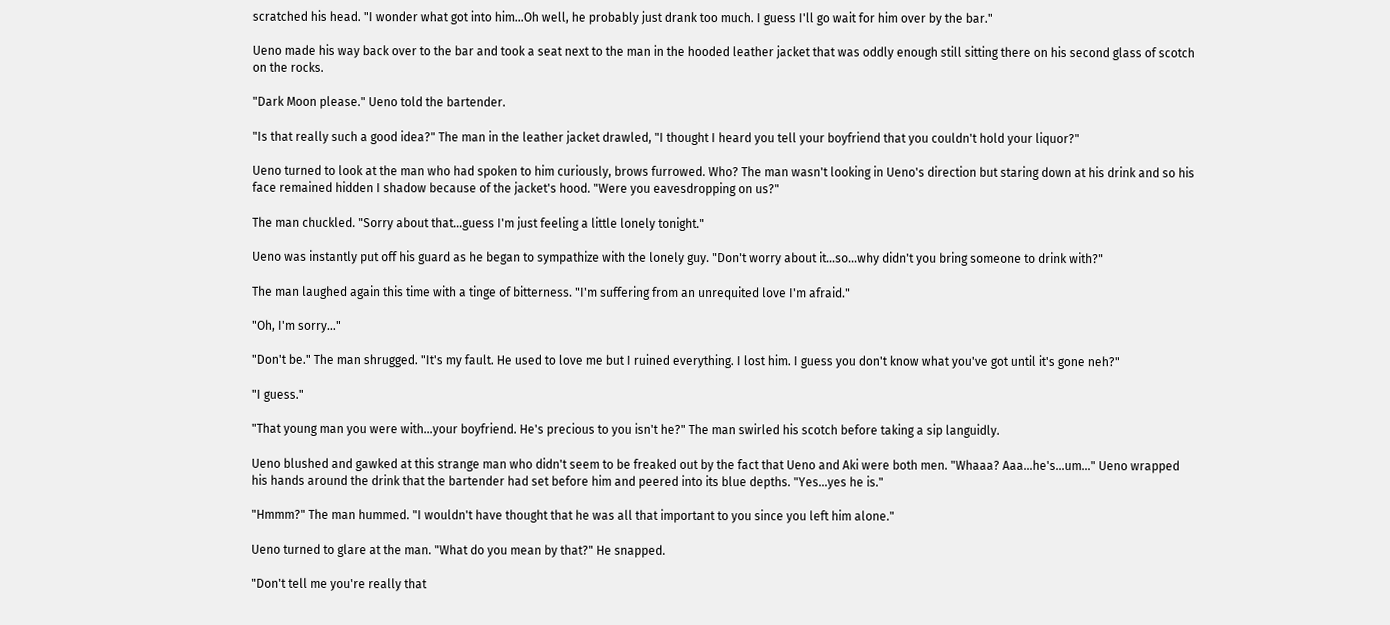scratched his head. "I wonder what got into him…Oh well, he probably just drank too much. I guess I'll go wait for him over by the bar."

Ueno made his way back over to the bar and took a seat next to the man in the hooded leather jacket that was oddly enough still sitting there on his second glass of scotch on the rocks.

"Dark Moon please." Ueno told the bartender.

"Is that really such a good idea?" The man in the leather jacket drawled, "I thought I heard you tell your boyfriend that you couldn't hold your liquor?"

Ueno turned to look at the man who had spoken to him curiously, brows furrowed. Who? The man wasn't looking in Ueno's direction but staring down at his drink and so his face remained hidden I shadow because of the jacket's hood. "Were you eavesdropping on us?"

The man chuckled. "Sorry about that…guess I'm just feeling a little lonely tonight."

Ueno was instantly put off his guard as he began to sympathize with the lonely guy. "Don't worry about it…so…why didn't you bring someone to drink with?"

The man laughed again this time with a tinge of bitterness. "I'm suffering from an unrequited love I'm afraid."

"Oh, I'm sorry…"

"Don't be." The man shrugged. "It's my fault. He used to love me but I ruined everything. I lost him. I guess you don't know what you've got until it's gone neh?"

"I guess."

"That young man you were with…your boyfriend. He's precious to you isn't he?" The man swirled his scotch before taking a sip languidly.

Ueno blushed and gawked at this strange man who didn't seem to be freaked out by the fact that Ueno and Aki were both men. "Whaaa? Aaa…he's…um…" Ueno wrapped his hands around the drink that the bartender had set before him and peered into its blue depths. "Yes…yes he is."

"Hmmm?" The man hummed. "I wouldn't have thought that he was all that important to you since you left him alone."

Ueno turned to glare at the man. "What do you mean by that?" He snapped.

"Don't tell me you're really that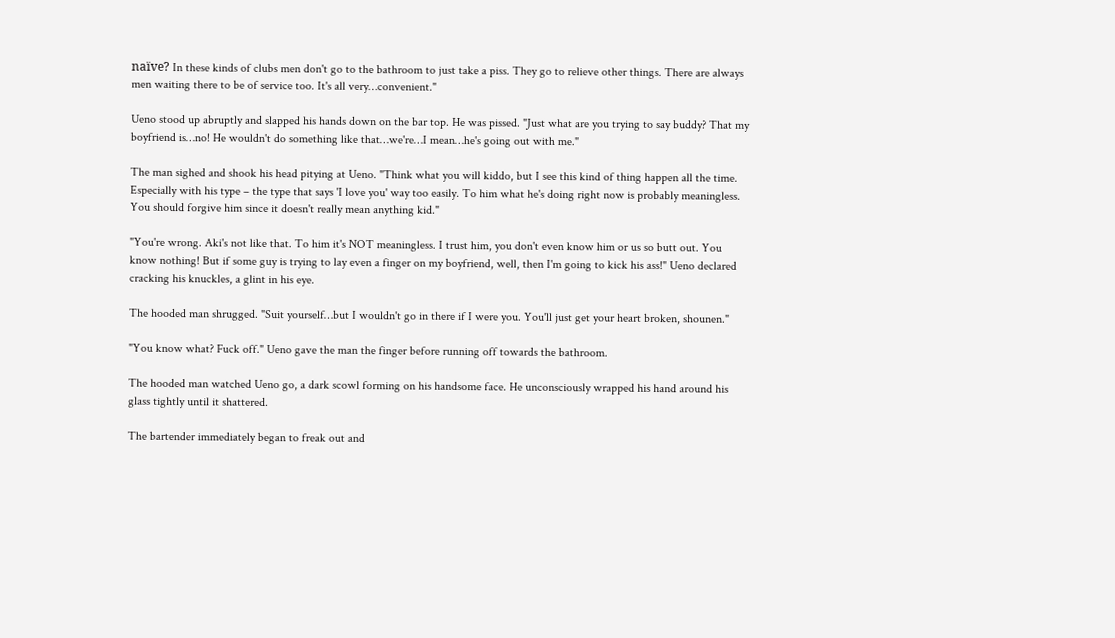naïve? In these kinds of clubs men don't go to the bathroom to just take a piss. They go to relieve other things. There are always men waiting there to be of service too. It's all very…convenient."

Ueno stood up abruptly and slapped his hands down on the bar top. He was pissed. "Just what are you trying to say buddy? That my boyfriend is…no! He wouldn't do something like that…we're…I mean…he's going out with me."

The man sighed and shook his head pitying at Ueno. "Think what you will kiddo, but I see this kind of thing happen all the time. Especially with his type – the type that says 'I love you' way too easily. To him what he's doing right now is probably meaningless. You should forgive him since it doesn't really mean anything kid."

"You're wrong. Aki's not like that. To him it's NOT meaningless. I trust him, you don't even know him or us so butt out. You know nothing! But if some guy is trying to lay even a finger on my boyfriend, well, then I'm going to kick his ass!" Ueno declared cracking his knuckles, a glint in his eye.

The hooded man shrugged. "Suit yourself…but I wouldn't go in there if I were you. You'll just get your heart broken, shounen."

"You know what? Fuck off." Ueno gave the man the finger before running off towards the bathroom.

The hooded man watched Ueno go, a dark scowl forming on his handsome face. He unconsciously wrapped his hand around his glass tightly until it shattered.

The bartender immediately began to freak out and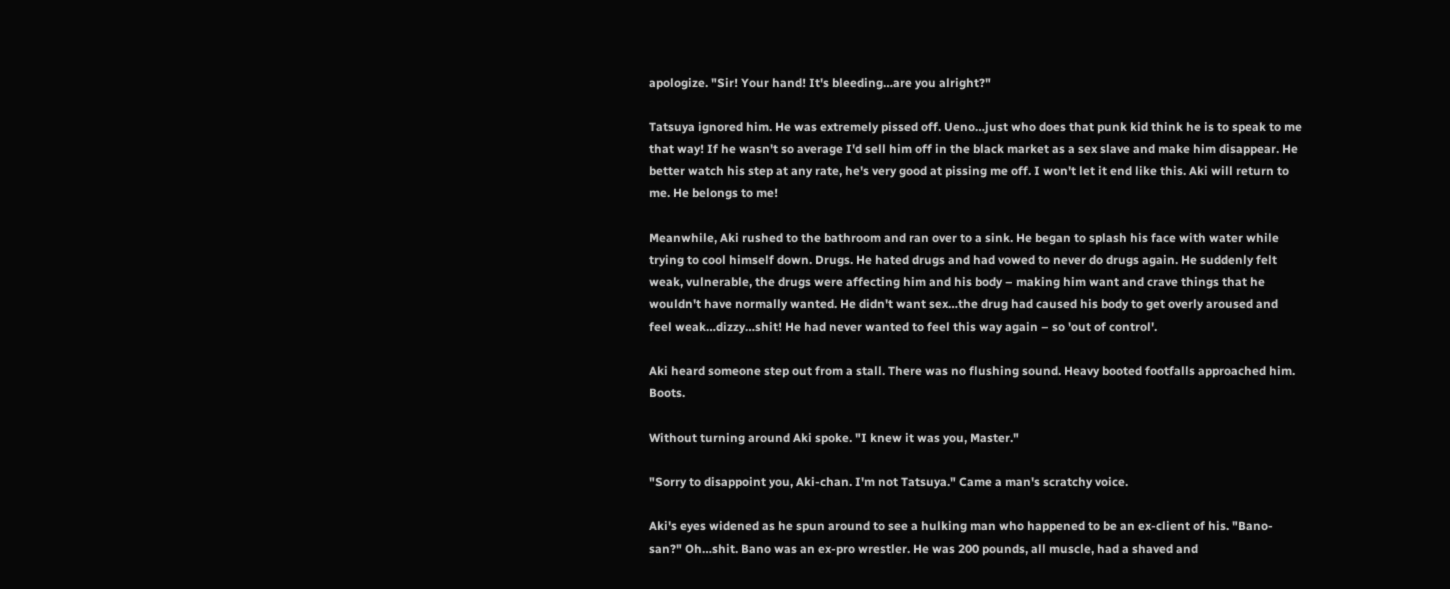apologize. "Sir! Your hand! It's bleeding…are you alright?"

Tatsuya ignored him. He was extremely pissed off. Ueno…just who does that punk kid think he is to speak to me that way! If he wasn't so average I'd sell him off in the black market as a sex slave and make him disappear. He better watch his step at any rate, he's very good at pissing me off. I won't let it end like this. Aki will return to me. He belongs to me!

Meanwhile, Aki rushed to the bathroom and ran over to a sink. He began to splash his face with water while trying to cool himself down. Drugs. He hated drugs and had vowed to never do drugs again. He suddenly felt weak, vulnerable, the drugs were affecting him and his body – making him want and crave things that he wouldn't have normally wanted. He didn't want sex…the drug had caused his body to get overly aroused and feel weak…dizzy…shit! He had never wanted to feel this way again – so 'out of control'.

Aki heard someone step out from a stall. There was no flushing sound. Heavy booted footfalls approached him. Boots.

Without turning around Aki spoke. "I knew it was you, Master."

"Sorry to disappoint you, Aki-chan. I'm not Tatsuya." Came a man's scratchy voice.

Aki's eyes widened as he spun around to see a hulking man who happened to be an ex-client of his. "Bano-san?" Oh…shit. Bano was an ex-pro wrestler. He was 200 pounds, all muscle, had a shaved and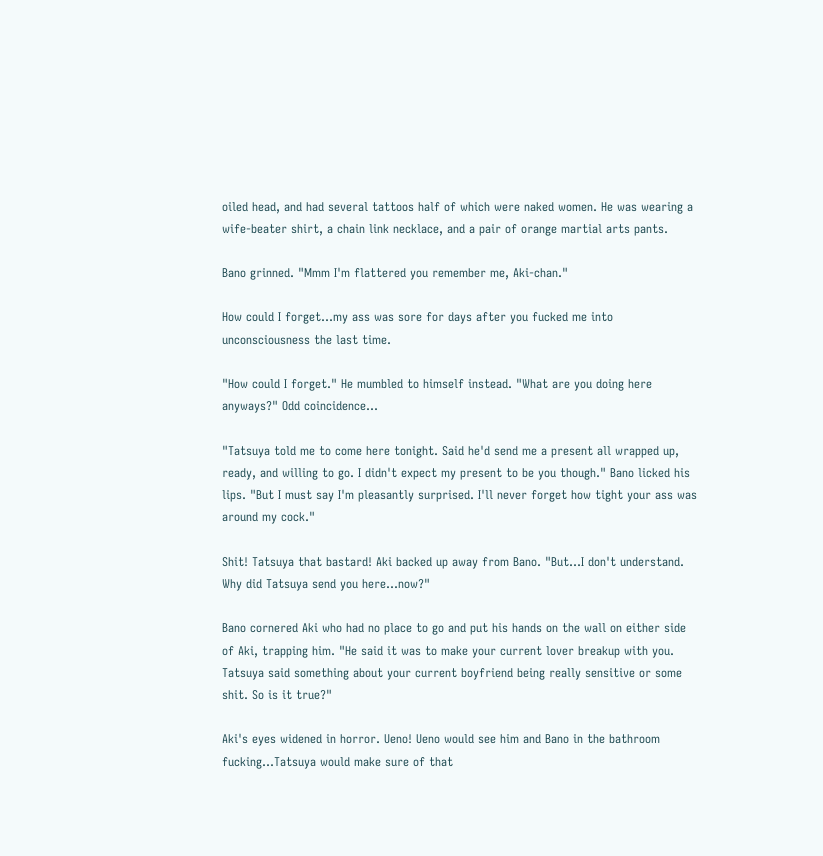oiled head, and had several tattoos half of which were naked women. He was wearing a wife-beater shirt, a chain link necklace, and a pair of orange martial arts pants.

Bano grinned. "Mmm I'm flattered you remember me, Aki-chan."

How could I forget…my ass was sore for days after you fucked me into unconsciousness the last time.

"How could I forget." He mumbled to himself instead. "What are you doing here anyways?" Odd coincidence…

"Tatsuya told me to come here tonight. Said he'd send me a present all wrapped up, ready, and willing to go. I didn't expect my present to be you though." Bano licked his lips. "But I must say I'm pleasantly surprised. I'll never forget how tight your ass was around my cock."

Shit! Tatsuya that bastard! Aki backed up away from Bano. "But…I don't understand. Why did Tatsuya send you here…now?"

Bano cornered Aki who had no place to go and put his hands on the wall on either side of Aki, trapping him. "He said it was to make your current lover breakup with you. Tatsuya said something about your current boyfriend being really sensitive or some shit. So is it true?"

Aki's eyes widened in horror. Ueno! Ueno would see him and Bano in the bathroom fucking…Tatsuya would make sure of that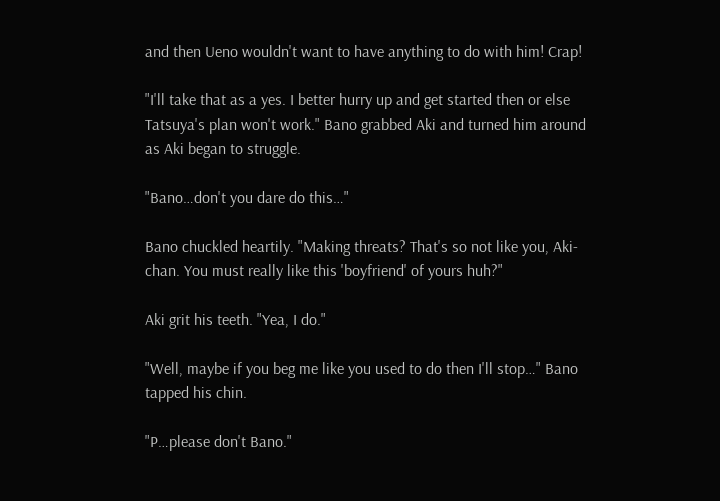and then Ueno wouldn't want to have anything to do with him! Crap!

"I'll take that as a yes. I better hurry up and get started then or else Tatsuya's plan won't work." Bano grabbed Aki and turned him around as Aki began to struggle.

"Bano…don't you dare do this…"

Bano chuckled heartily. "Making threats? That's so not like you, Aki-chan. You must really like this 'boyfriend' of yours huh?"

Aki grit his teeth. "Yea, I do."

"Well, maybe if you beg me like you used to do then I'll stop…" Bano tapped his chin.

"P…please don't Bano."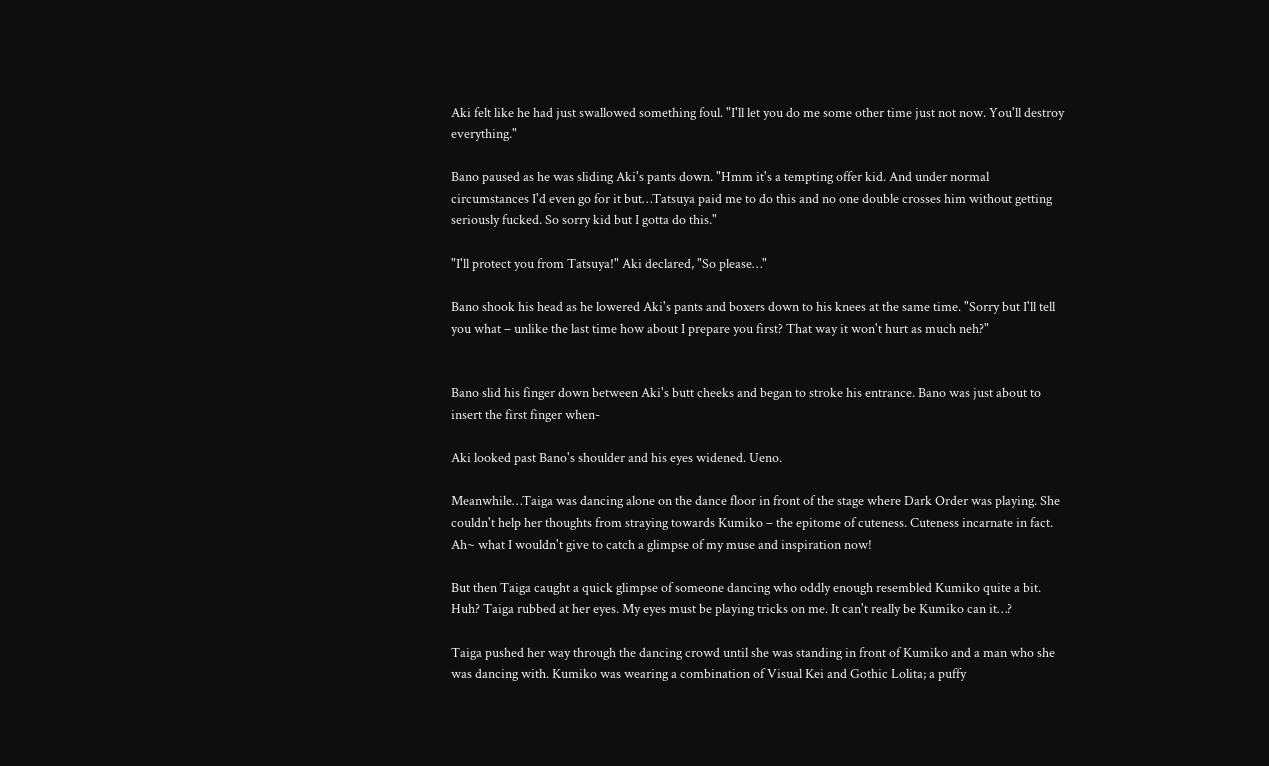Aki felt like he had just swallowed something foul. "I'll let you do me some other time just not now. You'll destroy everything."

Bano paused as he was sliding Aki's pants down. "Hmm it's a tempting offer kid. And under normal circumstances I'd even go for it but…Tatsuya paid me to do this and no one double crosses him without getting seriously fucked. So sorry kid but I gotta do this."

"I'll protect you from Tatsuya!" Aki declared, "So please…"

Bano shook his head as he lowered Aki's pants and boxers down to his knees at the same time. "Sorry but I'll tell you what – unlike the last time how about I prepare you first? That way it won't hurt as much neh?"


Bano slid his finger down between Aki's butt cheeks and began to stroke his entrance. Bano was just about to insert the first finger when-

Aki looked past Bano's shoulder and his eyes widened. Ueno.

Meanwhile…Taiga was dancing alone on the dance floor in front of the stage where Dark Order was playing. She couldn't help her thoughts from straying towards Kumiko – the epitome of cuteness. Cuteness incarnate in fact. Ah~ what I wouldn't give to catch a glimpse of my muse and inspiration now!

But then Taiga caught a quick glimpse of someone dancing who oddly enough resembled Kumiko quite a bit. Huh? Taiga rubbed at her eyes. My eyes must be playing tricks on me. It can't really be Kumiko can it…?

Taiga pushed her way through the dancing crowd until she was standing in front of Kumiko and a man who she was dancing with. Kumiko was wearing a combination of Visual Kei and Gothic Lolita; a puffy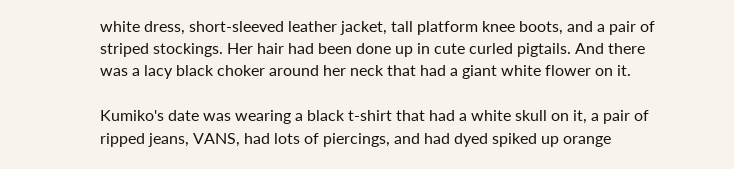white dress, short-sleeved leather jacket, tall platform knee boots, and a pair of striped stockings. Her hair had been done up in cute curled pigtails. And there was a lacy black choker around her neck that had a giant white flower on it.

Kumiko's date was wearing a black t-shirt that had a white skull on it, a pair of ripped jeans, VANS, had lots of piercings, and had dyed spiked up orange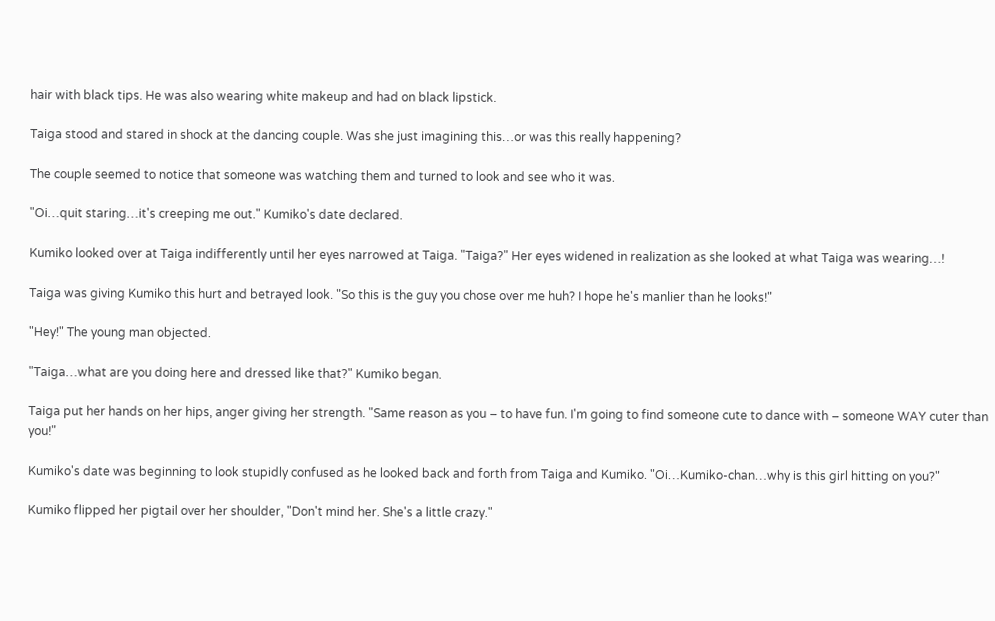hair with black tips. He was also wearing white makeup and had on black lipstick.

Taiga stood and stared in shock at the dancing couple. Was she just imagining this…or was this really happening?

The couple seemed to notice that someone was watching them and turned to look and see who it was.

"Oi…quit staring…it's creeping me out." Kumiko's date declared.

Kumiko looked over at Taiga indifferently until her eyes narrowed at Taiga. "Taiga?" Her eyes widened in realization as she looked at what Taiga was wearing…!

Taiga was giving Kumiko this hurt and betrayed look. "So this is the guy you chose over me huh? I hope he's manlier than he looks!"

"Hey!" The young man objected.

"Taiga…what are you doing here and dressed like that?" Kumiko began.

Taiga put her hands on her hips, anger giving her strength. "Same reason as you – to have fun. I'm going to find someone cute to dance with – someone WAY cuter than you!"

Kumiko's date was beginning to look stupidly confused as he looked back and forth from Taiga and Kumiko. "Oi…Kumiko-chan…why is this girl hitting on you?"

Kumiko flipped her pigtail over her shoulder, "Don't mind her. She's a little crazy."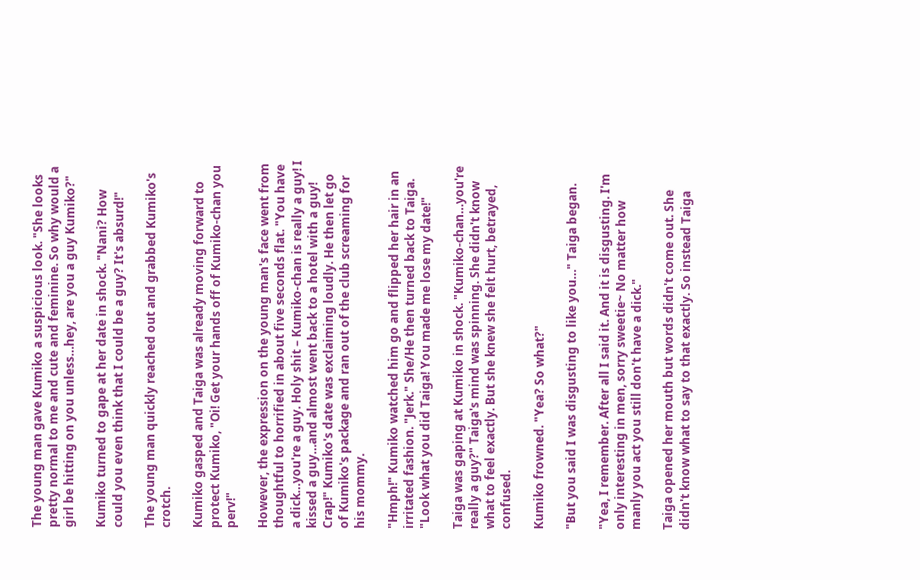The young man gave Kumiko a suspicious look. "She looks pretty normal to me and cute and feminine. So why would a girl be hitting on you unless…hey, are you a guy Kumiko?"

Kumiko turned to gape at her date in shock. "Nani? How could you even think that I could be a guy? It's absurd!"

The young man quickly reached out and grabbed Kumiko's crotch.

Kumiko gasped and Taiga was already moving forward to protect Kumiko, "Oi! Get your hands off of Kumiko-chan you perv!"

However, the expression on the young man's face went from thoughtful to horrified in about five seconds flat. "You have a dick…you're a guy. Holy shit – Kumiko-chan is really a guy! I kissed a guy…and almost went back to a hotel with a guy! Crap!" Kumiko's date was exclaiming loudly. He then let go of Kumiko's package and ran out of the club screaming for his mommy.

"Hmph!" Kumiko watched him go and flipped her hair in an irritated fashion. "Jerk." She/He then turned back to Taiga. "Look what you did Taiga! You made me lose my date!"

Taiga was gaping at Kumiko in shock. "Kumiko-chan…you're really a guy?" Taiga's mind was spinning. She didn't know what to feel exactly. But she knew she felt hurt, betrayed, confused.

Kumiko frowned. "Yea? So what?"

"But you said I was disgusting to like you…" Taiga began.

"Yea, I remember. After all I said it. And it is disgusting. I'm only interesting in men, sorry sweetie~ No matter how manly you act you still don't have a dick."

Taiga opened her mouth but words didn't come out. She didn't know what to say to that exactly. So instead Taiga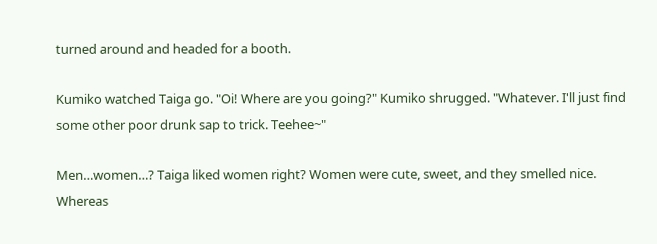turned around and headed for a booth.

Kumiko watched Taiga go. "Oi! Where are you going?" Kumiko shrugged. "Whatever. I'll just find some other poor drunk sap to trick. Teehee~"

Men…women…? Taiga liked women right? Women were cute, sweet, and they smelled nice. Whereas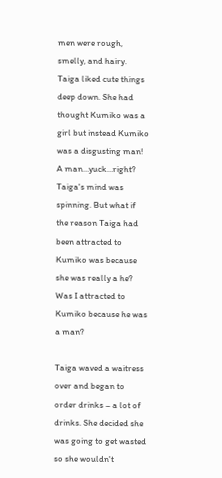men were rough, smelly, and hairy. Taiga liked cute things deep down. She had thought Kumiko was a girl but instead Kumiko was a disgusting man! A man…yuck…right? Taiga's mind was spinning. But what if the reason Taiga had been attracted to Kumiko was because she was really a he? Was I attracted to Kumiko because he was a man?

Taiga waved a waitress over and began to order drinks – a lot of drinks. She decided she was going to get wasted so she wouldn't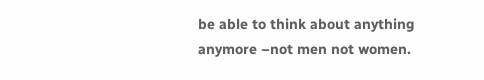be able to think about anything anymore –not men not women.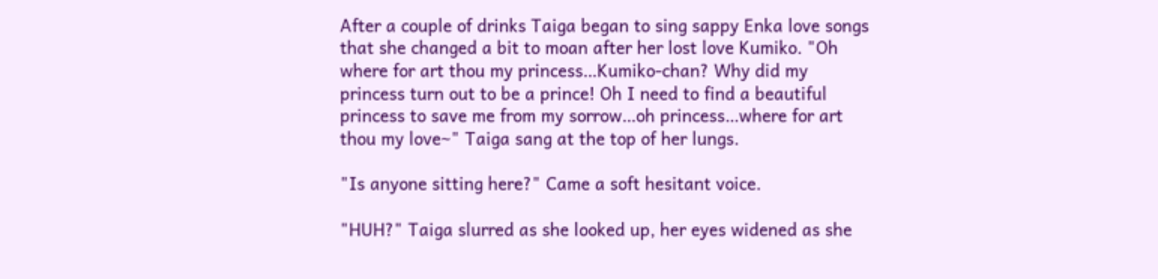After a couple of drinks Taiga began to sing sappy Enka love songs that she changed a bit to moan after her lost love Kumiko. "Oh where for art thou my princess…Kumiko-chan? Why did my princess turn out to be a prince! Oh I need to find a beautiful princess to save me from my sorrow…oh princess…where for art thou my love~" Taiga sang at the top of her lungs.

"Is anyone sitting here?" Came a soft hesitant voice.

"HUH?" Taiga slurred as she looked up, her eyes widened as she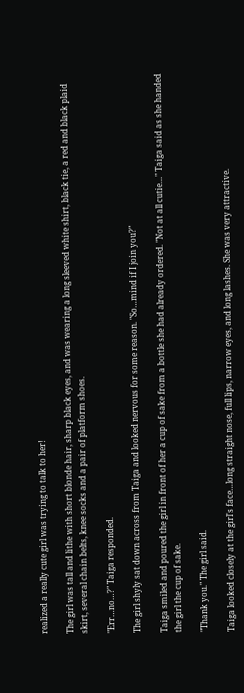realized a really cute girl was trying to talk to her!

The girl was tall and lithe with short blonde hair, sharp black eyes, and was wearing a long sleeved white shirt, black tie, a red and black plaid skirt, several chain belts, knee socks and a pair of platform shoes.

"Err…no…?" Taiga responded.

The girl shyly sat down across from Taiga and looked nervous for some reason. "So…mind if I join you?"

Taiga smiled and poured the girl in front of her a cup of sake from a bottle she had already ordered. "Not at all cutie…" Taiga said as she handed the girl the cup of sake.

"Thank you." The girl said.

Taiga looked closely at the girl's face…long straight nose, full lips, narrow eyes, and long lashes. She was very attractive.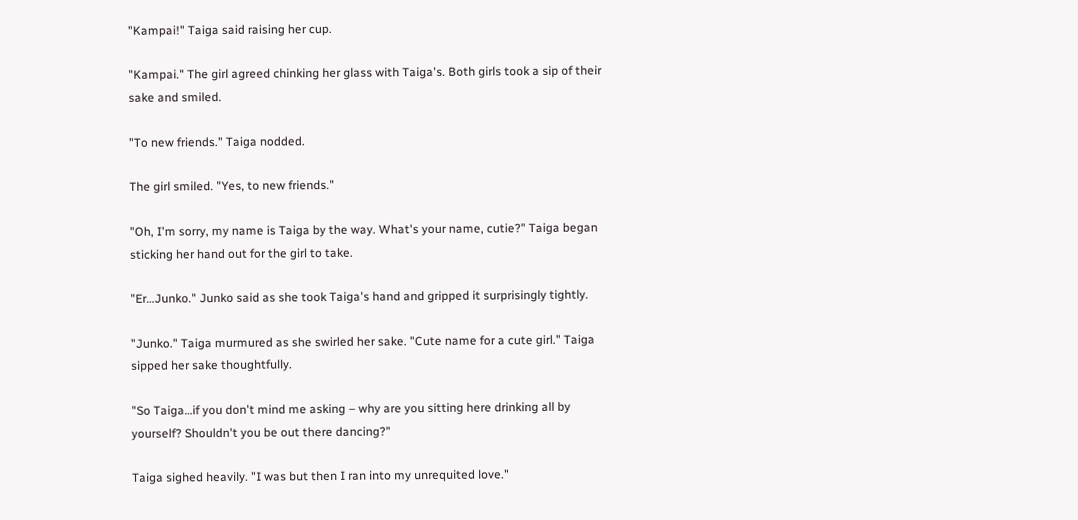"Kampai!" Taiga said raising her cup.

"Kampai." The girl agreed chinking her glass with Taiga's. Both girls took a sip of their sake and smiled.

"To new friends." Taiga nodded.

The girl smiled. "Yes, to new friends."

"Oh, I'm sorry, my name is Taiga by the way. What's your name, cutie?" Taiga began sticking her hand out for the girl to take.

"Er…Junko." Junko said as she took Taiga's hand and gripped it surprisingly tightly.

"Junko." Taiga murmured as she swirled her sake. "Cute name for a cute girl." Taiga sipped her sake thoughtfully.

"So Taiga…if you don't mind me asking – why are you sitting here drinking all by yourself? Shouldn't you be out there dancing?"

Taiga sighed heavily. "I was but then I ran into my unrequited love."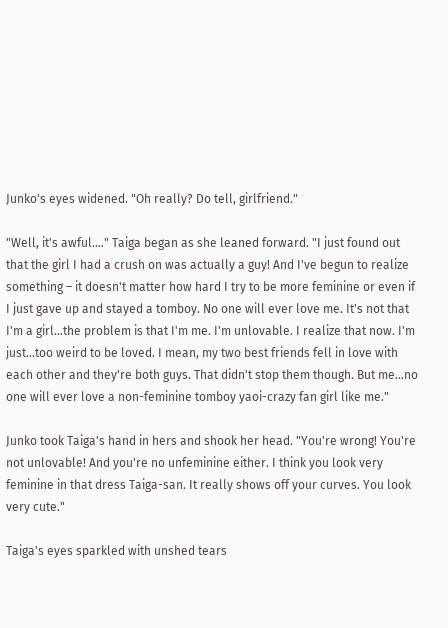Junko's eyes widened. "Oh really? Do tell, girlfriend."

"Well, it's awful…." Taiga began as she leaned forward. "I just found out that the girl I had a crush on was actually a guy! And I've begun to realize something – it doesn't matter how hard I try to be more feminine or even if I just gave up and stayed a tomboy. No one will ever love me. It's not that I'm a girl…the problem is that I'm me. I'm unlovable. I realize that now. I'm just…too weird to be loved. I mean, my two best friends fell in love with each other and they're both guys. That didn't stop them though. But me…no one will ever love a non-feminine tomboy yaoi-crazy fan girl like me."

Junko took Taiga's hand in hers and shook her head. "You're wrong! You're not unlovable! And you're no unfeminine either. I think you look very feminine in that dress Taiga-san. It really shows off your curves. You look very cute."

Taiga's eyes sparkled with unshed tears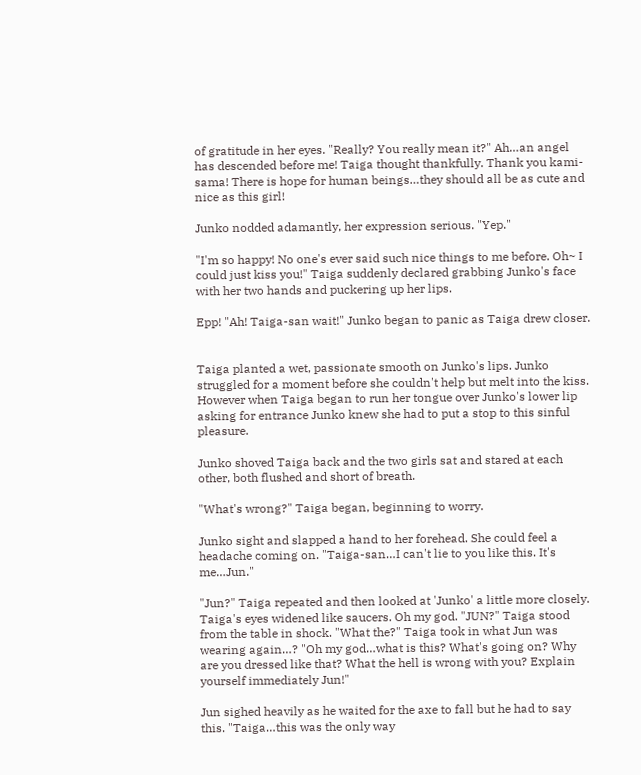of gratitude in her eyes. "Really? You really mean it?" Ah…an angel has descended before me! Taiga thought thankfully. Thank you kami-sama! There is hope for human beings…they should all be as cute and nice as this girl!

Junko nodded adamantly, her expression serious. "Yep."

"I'm so happy! No one's ever said such nice things to me before. Oh~ I could just kiss you!" Taiga suddenly declared grabbing Junko's face with her two hands and puckering up her lips.

Epp! "Ah! Taiga-san wait!" Junko began to panic as Taiga drew closer.


Taiga planted a wet, passionate smooth on Junko's lips. Junko struggled for a moment before she couldn't help but melt into the kiss. However when Taiga began to run her tongue over Junko's lower lip asking for entrance Junko knew she had to put a stop to this sinful pleasure.

Junko shoved Taiga back and the two girls sat and stared at each other, both flushed and short of breath.

"What's wrong?" Taiga began, beginning to worry.

Junko sight and slapped a hand to her forehead. She could feel a headache coming on. "Taiga-san…I can't lie to you like this. It's me…Jun."

"Jun?" Taiga repeated and then looked at 'Junko' a little more closely. Taiga's eyes widened like saucers. Oh my god. "JUN?" Taiga stood from the table in shock. "What the?" Taiga took in what Jun was wearing again…? "Oh my god…what is this? What's going on? Why are you dressed like that? What the hell is wrong with you? Explain yourself immediately Jun!"

Jun sighed heavily as he waited for the axe to fall but he had to say this. "Taiga…this was the only way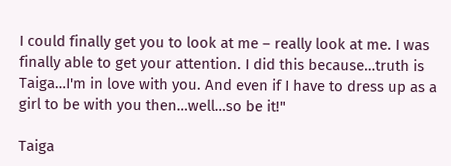I could finally get you to look at me – really look at me. I was finally able to get your attention. I did this because…truth is Taiga…I'm in love with you. And even if I have to dress up as a girl to be with you then…well…so be it!"

Taiga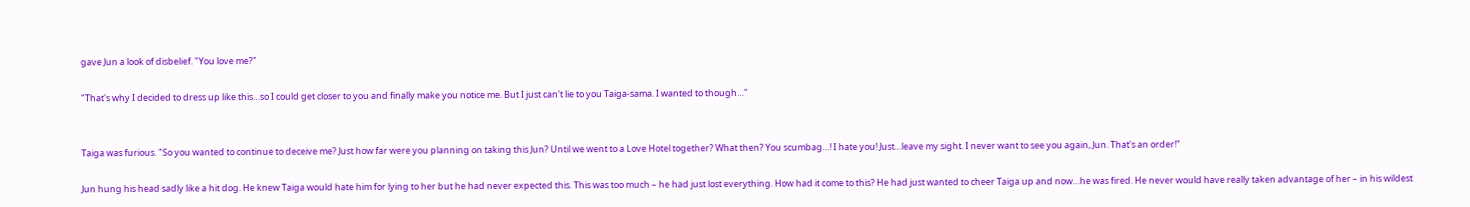gave Jun a look of disbelief. "You love me?"

"That's why I decided to dress up like this…so I could get closer to you and finally make you notice me. But I just can't lie to you Taiga-sama. I wanted to though…"


Taiga was furious. "So you wanted to continue to deceive me? Just how far were you planning on taking this Jun? Until we went to a Love Hotel together? What then? You scumbag…! I hate you! Just…leave my sight. I never want to see you again, Jun. That's an order!"

Jun hung his head sadly like a hit dog. He knew Taiga would hate him for lying to her but he had never expected this. This was too much – he had just lost everything. How had it come to this? He had just wanted to cheer Taiga up and now…he was fired. He never would have really taken advantage of her – in his wildest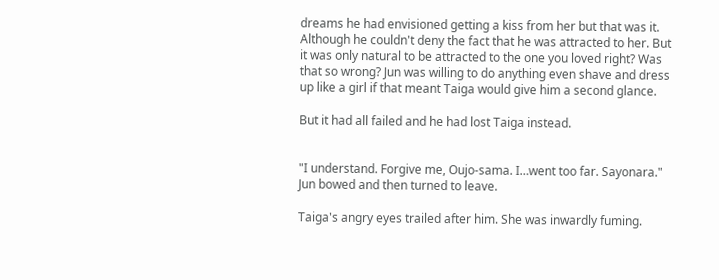dreams he had envisioned getting a kiss from her but that was it. Although he couldn't deny the fact that he was attracted to her. But it was only natural to be attracted to the one you loved right? Was that so wrong? Jun was willing to do anything even shave and dress up like a girl if that meant Taiga would give him a second glance.

But it had all failed and he had lost Taiga instead.


"I understand. Forgive me, Oujo-sama. I…went too far. Sayonara." Jun bowed and then turned to leave.

Taiga's angry eyes trailed after him. She was inwardly fuming.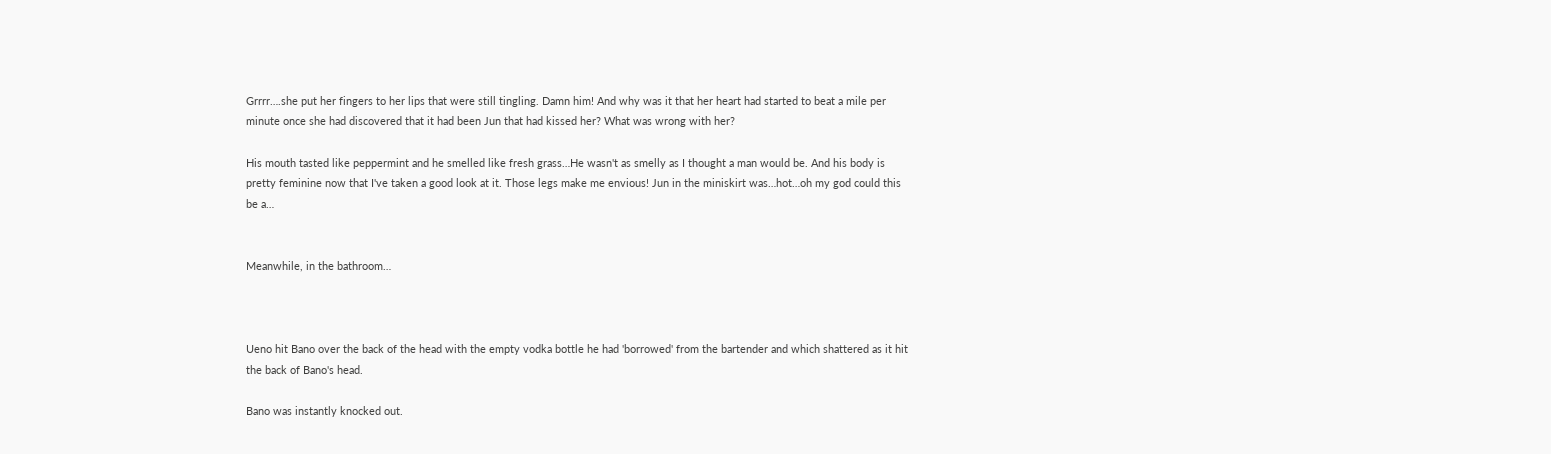Grrrr….she put her fingers to her lips that were still tingling. Damn him! And why was it that her heart had started to beat a mile per minute once she had discovered that it had been Jun that had kissed her? What was wrong with her?

His mouth tasted like peppermint and he smelled like fresh grass…He wasn't as smelly as I thought a man would be. And his body is pretty feminine now that I've taken a good look at it. Those legs make me envious! Jun in the miniskirt was…hot…oh my god could this be a…


Meanwhile, in the bathroom…



Ueno hit Bano over the back of the head with the empty vodka bottle he had 'borrowed' from the bartender and which shattered as it hit the back of Bano's head.

Bano was instantly knocked out.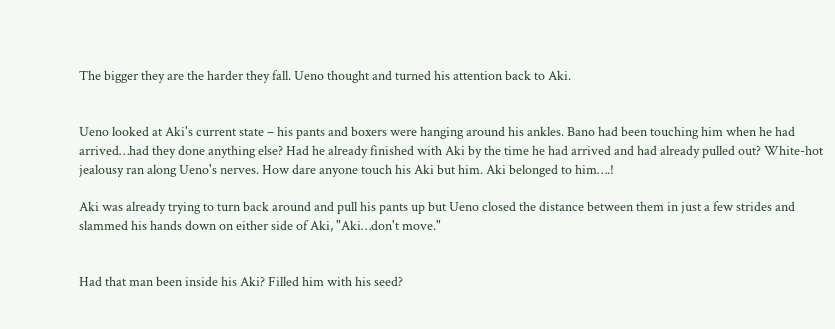The bigger they are the harder they fall. Ueno thought and turned his attention back to Aki.


Ueno looked at Aki's current state – his pants and boxers were hanging around his ankles. Bano had been touching him when he had arrived…had they done anything else? Had he already finished with Aki by the time he had arrived and had already pulled out? White-hot jealousy ran along Ueno's nerves. How dare anyone touch his Aki but him. Aki belonged to him….!

Aki was already trying to turn back around and pull his pants up but Ueno closed the distance between them in just a few strides and slammed his hands down on either side of Aki, "Aki…don't move."


Had that man been inside his Aki? Filled him with his seed?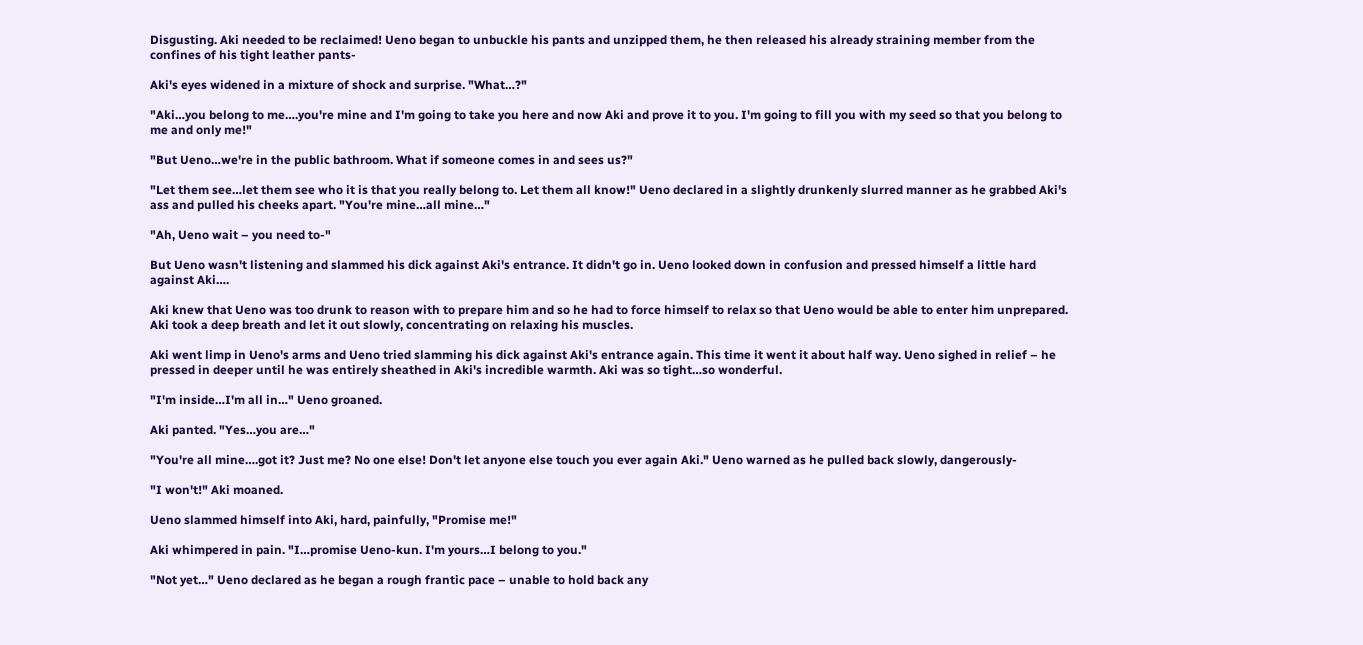Disgusting. Aki needed to be reclaimed! Ueno began to unbuckle his pants and unzipped them, he then released his already straining member from the confines of his tight leather pants-

Aki's eyes widened in a mixture of shock and surprise. "What…?"

"Aki…you belong to me….you're mine and I'm going to take you here and now Aki and prove it to you. I'm going to fill you with my seed so that you belong to me and only me!"

"But Ueno…we're in the public bathroom. What if someone comes in and sees us?"

"Let them see…let them see who it is that you really belong to. Let them all know!" Ueno declared in a slightly drunkenly slurred manner as he grabbed Aki's ass and pulled his cheeks apart. "You're mine…all mine…"

"Ah, Ueno wait – you need to-"

But Ueno wasn't listening and slammed his dick against Aki's entrance. It didn't go in. Ueno looked down in confusion and pressed himself a little hard against Aki….

Aki knew that Ueno was too drunk to reason with to prepare him and so he had to force himself to relax so that Ueno would be able to enter him unprepared. Aki took a deep breath and let it out slowly, concentrating on relaxing his muscles.

Aki went limp in Ueno's arms and Ueno tried slamming his dick against Aki's entrance again. This time it went it about half way. Ueno sighed in relief – he pressed in deeper until he was entirely sheathed in Aki's incredible warmth. Aki was so tight…so wonderful.

"I'm inside…I'm all in…" Ueno groaned.

Aki panted. "Yes…you are…"

"You're all mine….got it? Just me? No one else! Don't let anyone else touch you ever again Aki." Ueno warned as he pulled back slowly, dangerously-

"I won't!" Aki moaned.

Ueno slammed himself into Aki, hard, painfully, "Promise me!"

Aki whimpered in pain. "I…promise Ueno-kun. I'm yours…I belong to you."

"Not yet…" Ueno declared as he began a rough frantic pace – unable to hold back any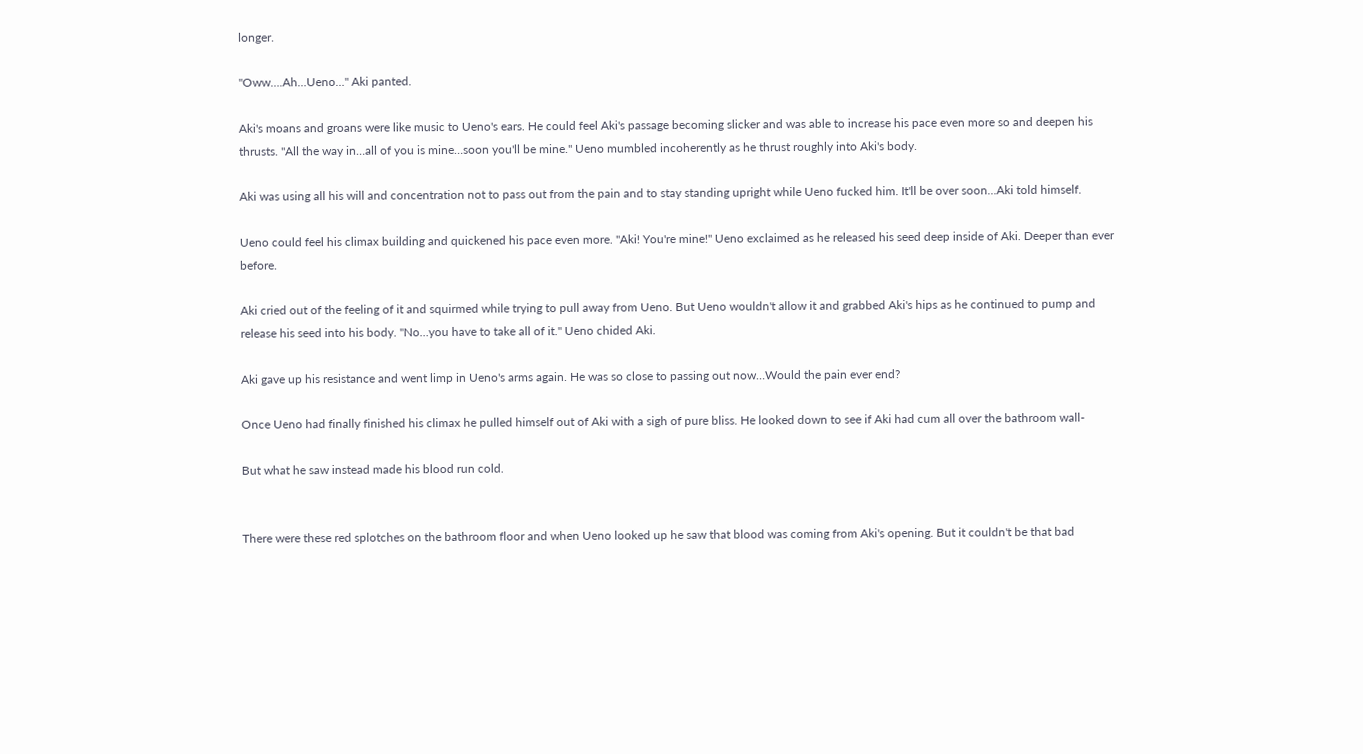longer.

"Oww….Ah…Ueno…" Aki panted.

Aki's moans and groans were like music to Ueno's ears. He could feel Aki's passage becoming slicker and was able to increase his pace even more so and deepen his thrusts. "All the way in…all of you is mine…soon you'll be mine." Ueno mumbled incoherently as he thrust roughly into Aki's body.

Aki was using all his will and concentration not to pass out from the pain and to stay standing upright while Ueno fucked him. It'll be over soon…Aki told himself.

Ueno could feel his climax building and quickened his pace even more. "Aki! You're mine!" Ueno exclaimed as he released his seed deep inside of Aki. Deeper than ever before.

Aki cried out of the feeling of it and squirmed while trying to pull away from Ueno. But Ueno wouldn't allow it and grabbed Aki's hips as he continued to pump and release his seed into his body. "No…you have to take all of it." Ueno chided Aki.

Aki gave up his resistance and went limp in Ueno's arms again. He was so close to passing out now…Would the pain ever end?

Once Ueno had finally finished his climax he pulled himself out of Aki with a sigh of pure bliss. He looked down to see if Aki had cum all over the bathroom wall-

But what he saw instead made his blood run cold.


There were these red splotches on the bathroom floor and when Ueno looked up he saw that blood was coming from Aki's opening. But it couldn't be that bad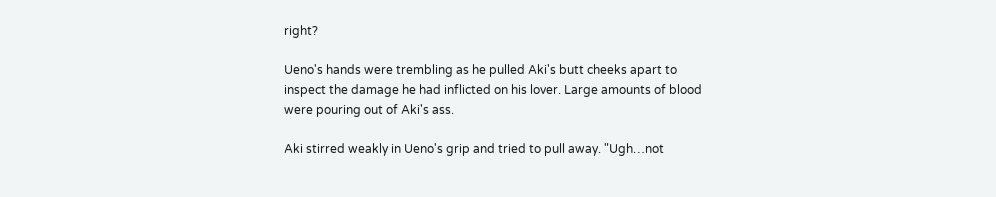right?

Ueno's hands were trembling as he pulled Aki's butt cheeks apart to inspect the damage he had inflicted on his lover. Large amounts of blood were pouring out of Aki's ass.

Aki stirred weakly in Ueno's grip and tried to pull away. "Ugh…not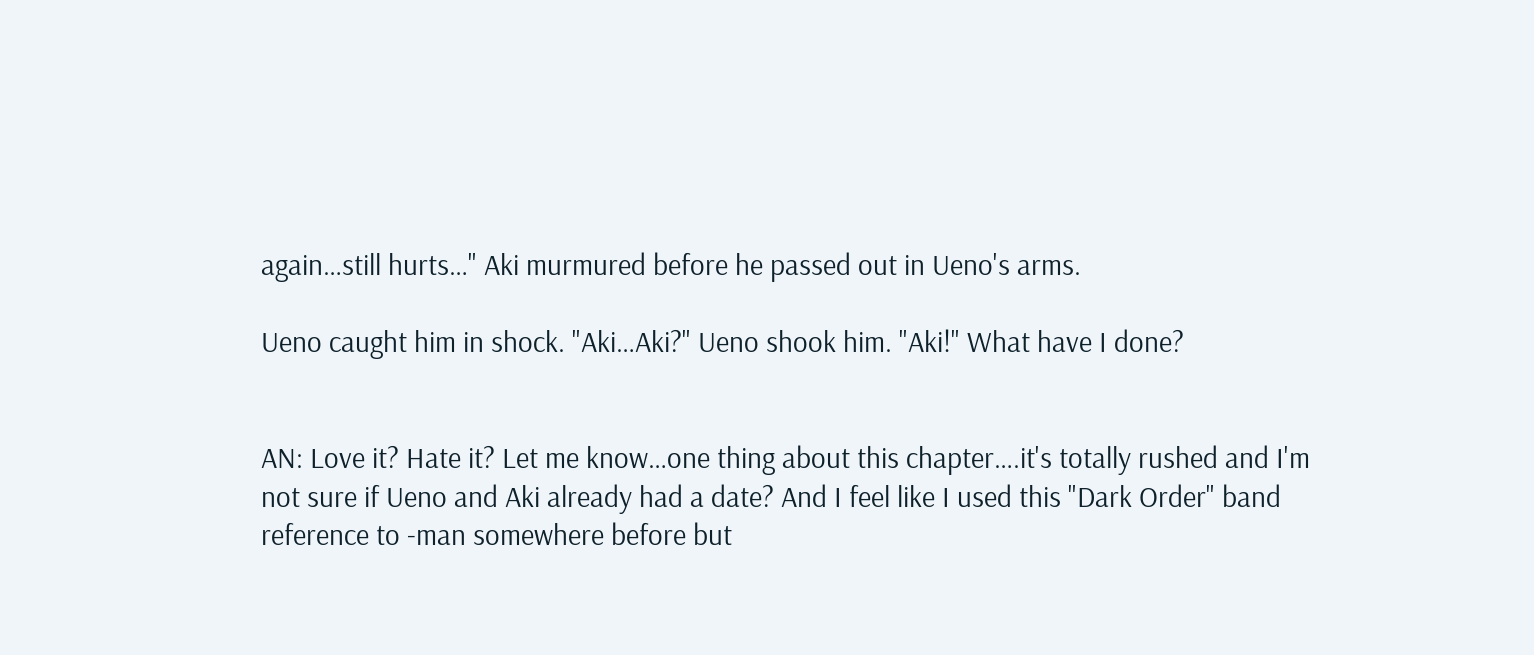again…still hurts…" Aki murmured before he passed out in Ueno's arms.

Ueno caught him in shock. "Aki…Aki?" Ueno shook him. "Aki!" What have I done?


AN: Love it? Hate it? Let me know…one thing about this chapter….it's totally rushed and I'm not sure if Ueno and Aki already had a date? And I feel like I used this "Dark Order" band reference to -man somewhere before but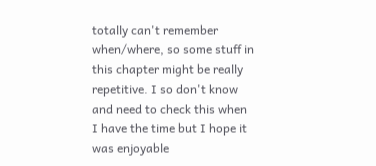totally can't remember when/where, so some stuff in this chapter might be really repetitive. I so don't know and need to check this when I have the time but I hope it was enjoyable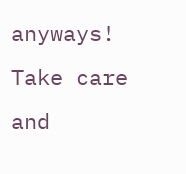anyways! Take care and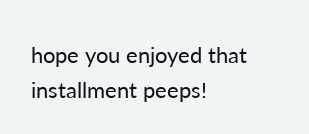hope you enjoyed that installment peeps!